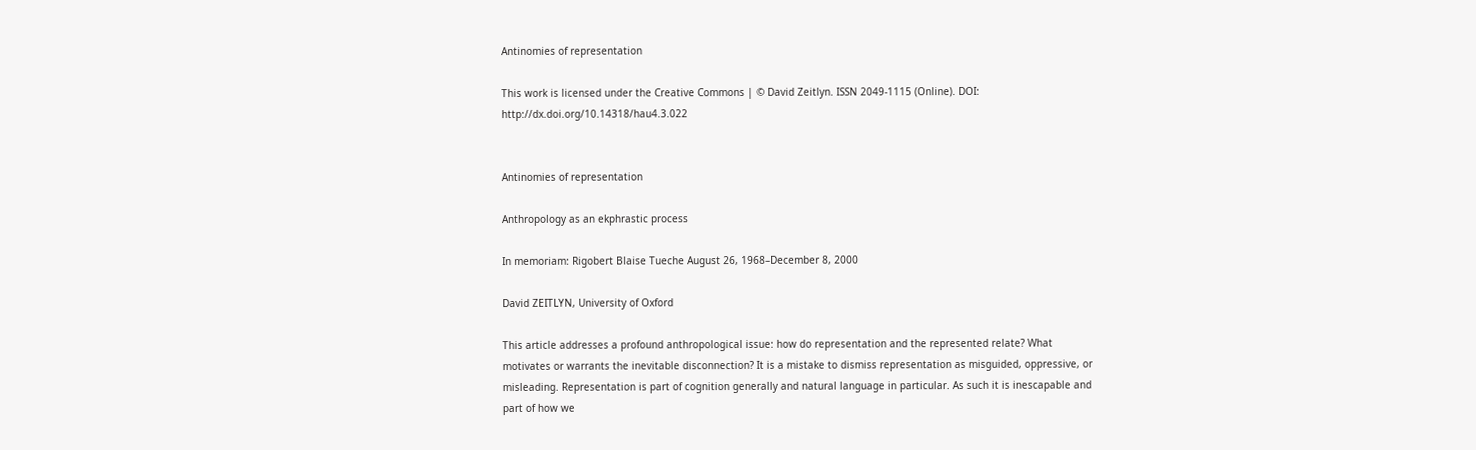Antinomies of representation

This work is licensed under the Creative Commons | © David Zeitlyn. ISSN 2049-1115 (Online). DOI: http://dx.doi.org/10.14318/hau4.3.022


Antinomies of representation

Anthropology as an ekphrastic process

In memoriam: Rigobert Blaise Tueche August 26, 1968–December 8, 2000

David ZEITLYN, University of Oxford

This article addresses a profound anthropological issue: how do representation and the represented relate? What motivates or warrants the inevitable disconnection? It is a mistake to dismiss representation as misguided, oppressive, or misleading. Representation is part of cognition generally and natural language in particular. As such it is inescapable and part of how we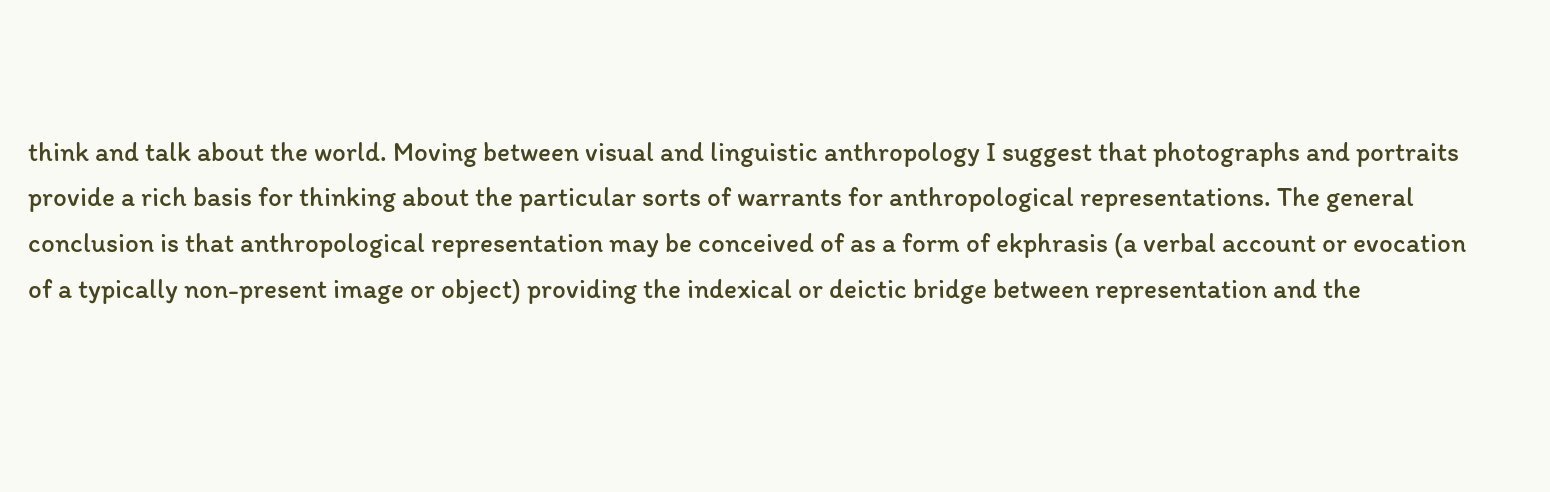think and talk about the world. Moving between visual and linguistic anthropology I suggest that photographs and portraits provide a rich basis for thinking about the particular sorts of warrants for anthropological representations. The general conclusion is that anthropological representation may be conceived of as a form of ekphrasis (a verbal account or evocation of a typically non-present image or object) providing the indexical or deictic bridge between representation and the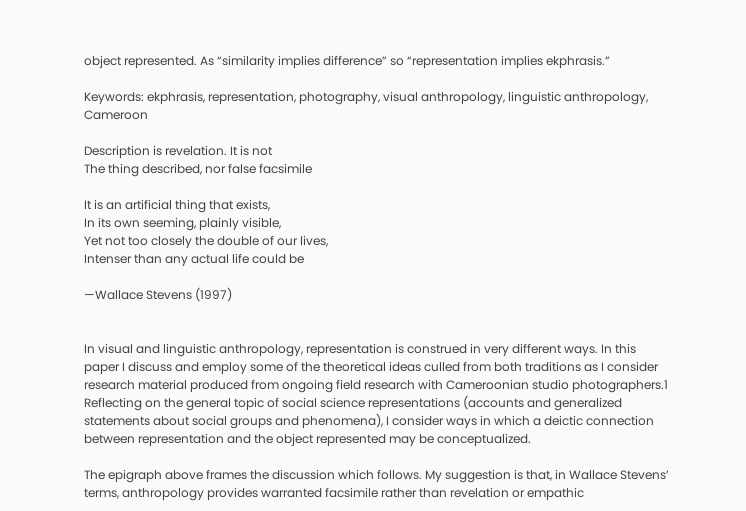object represented. As “similarity implies difference” so “representation implies ekphrasis.”

Keywords: ekphrasis, representation, photography, visual anthropology, linguistic anthropology, Cameroon

Description is revelation. It is not
The thing described, nor false facsimile

It is an artificial thing that exists,
In its own seeming, plainly visible,
Yet not too closely the double of our lives,
Intenser than any actual life could be

—Wallace Stevens (1997)


In visual and linguistic anthropology, representation is construed in very different ways. In this paper I discuss and employ some of the theoretical ideas culled from both traditions as I consider research material produced from ongoing field research with Cameroonian studio photographers.1 Reflecting on the general topic of social science representations (accounts and generalized statements about social groups and phenomena), I consider ways in which a deictic connection between representation and the object represented may be conceptualized.

The epigraph above frames the discussion which follows. My suggestion is that, in Wallace Stevens’ terms, anthropology provides warranted facsimile rather than revelation or empathic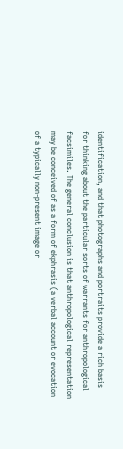identification, and that photographs and portraits provide a rich basis for thinking about the particular sorts of warrants for anthropological facsimiles. The general conclusion is that anthropological representation may be conceived of as a form of ekphrasis (a verbal account or evocation of a typically non-present image or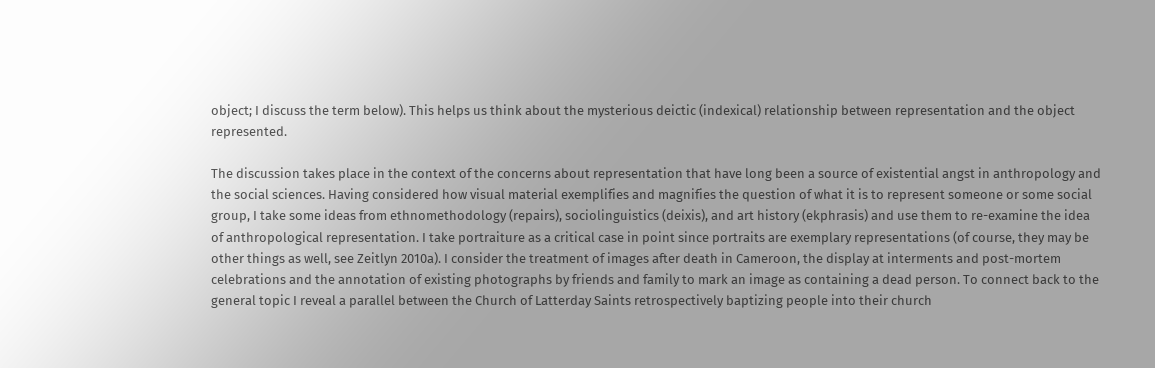object; I discuss the term below). This helps us think about the mysterious deictic (indexical) relationship between representation and the object represented.

The discussion takes place in the context of the concerns about representation that have long been a source of existential angst in anthropology and the social sciences. Having considered how visual material exemplifies and magnifies the question of what it is to represent someone or some social group, I take some ideas from ethnomethodology (repairs), sociolinguistics (deixis), and art history (ekphrasis) and use them to re-examine the idea of anthropological representation. I take portraiture as a critical case in point since portraits are exemplary representations (of course, they may be other things as well, see Zeitlyn 2010a). I consider the treatment of images after death in Cameroon, the display at interments and post-mortem celebrations and the annotation of existing photographs by friends and family to mark an image as containing a dead person. To connect back to the general topic I reveal a parallel between the Church of Latterday Saints retrospectively baptizing people into their church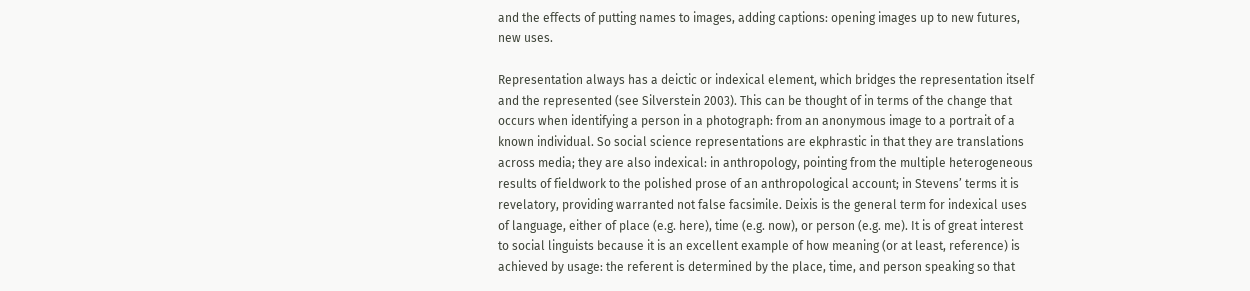and the effects of putting names to images, adding captions: opening images up to new futures, new uses.

Representation always has a deictic or indexical element, which bridges the representation itself and the represented (see Silverstein 2003). This can be thought of in terms of the change that occurs when identifying a person in a photograph: from an anonymous image to a portrait of a known individual. So social science representations are ekphrastic in that they are translations across media; they are also indexical: in anthropology, pointing from the multiple heterogeneous results of fieldwork to the polished prose of an anthropological account; in Stevens’ terms it is revelatory, providing warranted not false facsimile. Deixis is the general term for indexical uses of language, either of place (e.g. here), time (e.g. now), or person (e.g. me). It is of great interest to social linguists because it is an excellent example of how meaning (or at least, reference) is achieved by usage: the referent is determined by the place, time, and person speaking so that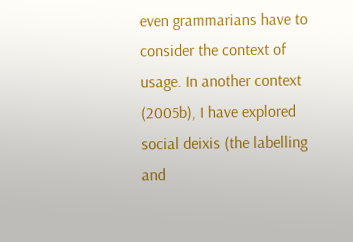even grammarians have to consider the context of usage. In another context (2005b), I have explored social deixis (the labelling and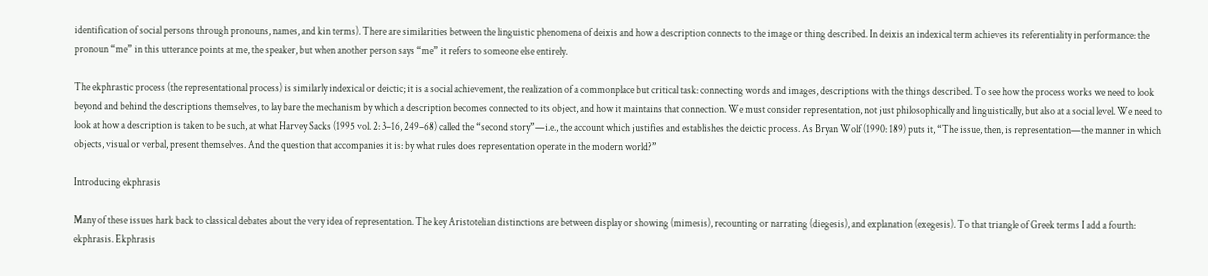identification of social persons through pronouns, names, and kin terms). There are similarities between the linguistic phenomena of deixis and how a description connects to the image or thing described. In deixis an indexical term achieves its referentiality in performance: the pronoun “me” in this utterance points at me, the speaker, but when another person says “me” it refers to someone else entirely.

The ekphrastic process (the representational process) is similarly indexical or deictic; it is a social achievement, the realization of a commonplace but critical task: connecting words and images, descriptions with the things described. To see how the process works we need to look beyond and behind the descriptions themselves, to lay bare the mechanism by which a description becomes connected to its object, and how it maintains that connection. We must consider representation, not just philosophically and linguistically, but also at a social level. We need to look at how a description is taken to be such, at what Harvey Sacks (1995 vol. 2: 3–16, 249–68) called the “second story”—i.e., the account which justifies and establishes the deictic process. As Bryan Wolf (1990: 189) puts it, “The issue, then, is representation—the manner in which objects, visual or verbal, present themselves. And the question that accompanies it is: by what rules does representation operate in the modern world?”

Introducing ekphrasis

Many of these issues hark back to classical debates about the very idea of representation. The key Aristotelian distinctions are between display or showing (mimesis), recounting or narrating (diegesis), and explanation (exegesis). To that triangle of Greek terms I add a fourth: ekphrasis. Ekphrasis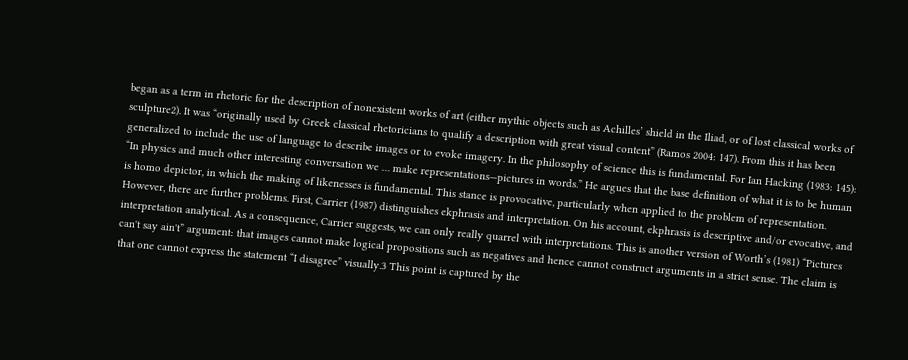began as a term in rhetoric for the description of nonexistent works of art (either mythic objects such as Achilles’ shield in the Iliad, or of lost classical works of sculpture2). It was “originally used by Greek classical rhetoricians to qualify a description with great visual content” (Ramos 2004: 147). From this it has been generalized to include the use of language to describe images or to evoke imagery. In the philosophy of science this is fundamental. For Ian Hacking (1983: 145): “In physics and much other interesting conversation we … make representations—pictures in words.” He argues that the base definition of what it is to be human is homo depictor, in which the making of likenesses is fundamental. This stance is provocative, particularly when applied to the problem of representation. However, there are further problems. First, Carrier (1987) distinguishes ekphrasis and interpretation. On his account, ekphrasis is descriptive and/or evocative, and interpretation analytical. As a consequence, Carrier suggests, we can only really quarrel with interpretations. This is another version of Worth’s (1981) “Pictures can't say ain't” argument: that images cannot make logical propositions such as negatives and hence cannot construct arguments in a strict sense. The claim is that one cannot express the statement “I disagree” visually.3 This point is captured by the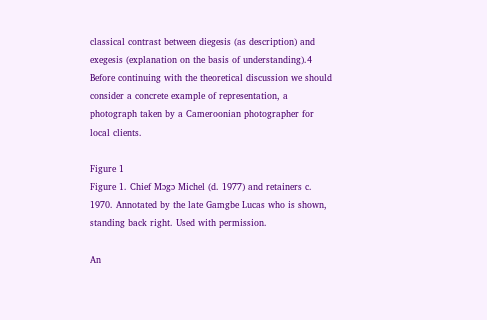classical contrast between diegesis (as description) and exegesis (explanation on the basis of understanding).4 Before continuing with the theoretical discussion we should consider a concrete example of representation, a photograph taken by a Cameroonian photographer for local clients.

Figure 1
Figure 1. Chief Mɔgɔ Michel (d. 1977) and retainers c. 1970. Annotated by the late Gamgbe Lucas who is shown, standing back right. Used with permission.

An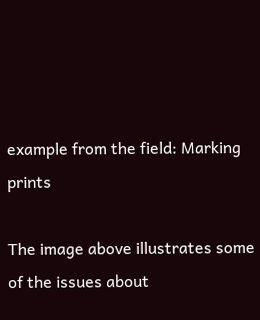example from the field: Marking prints

The image above illustrates some of the issues about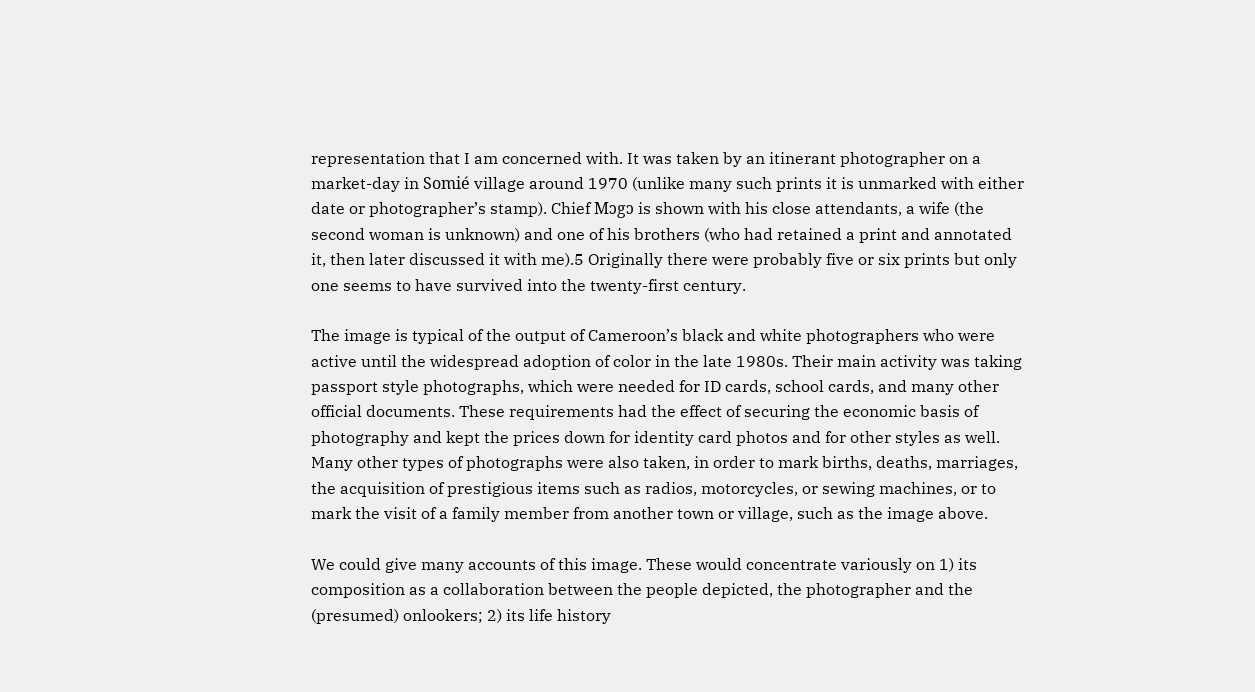representation that I am concerned with. It was taken by an itinerant photographer on a market-day in Somié village around 1970 (unlike many such prints it is unmarked with either date or photographer’s stamp). Chief Mɔgɔ is shown with his close attendants, a wife (the second woman is unknown) and one of his brothers (who had retained a print and annotated it, then later discussed it with me).5 Originally there were probably five or six prints but only one seems to have survived into the twenty-first century.

The image is typical of the output of Cameroon’s black and white photographers who were active until the widespread adoption of color in the late 1980s. Their main activity was taking passport style photographs, which were needed for ID cards, school cards, and many other official documents. These requirements had the effect of securing the economic basis of photography and kept the prices down for identity card photos and for other styles as well. Many other types of photographs were also taken, in order to mark births, deaths, marriages, the acquisition of prestigious items such as radios, motorcycles, or sewing machines, or to mark the visit of a family member from another town or village, such as the image above.

We could give many accounts of this image. These would concentrate variously on 1) its composition as a collaboration between the people depicted, the photographer and the (presumed) onlookers; 2) its life history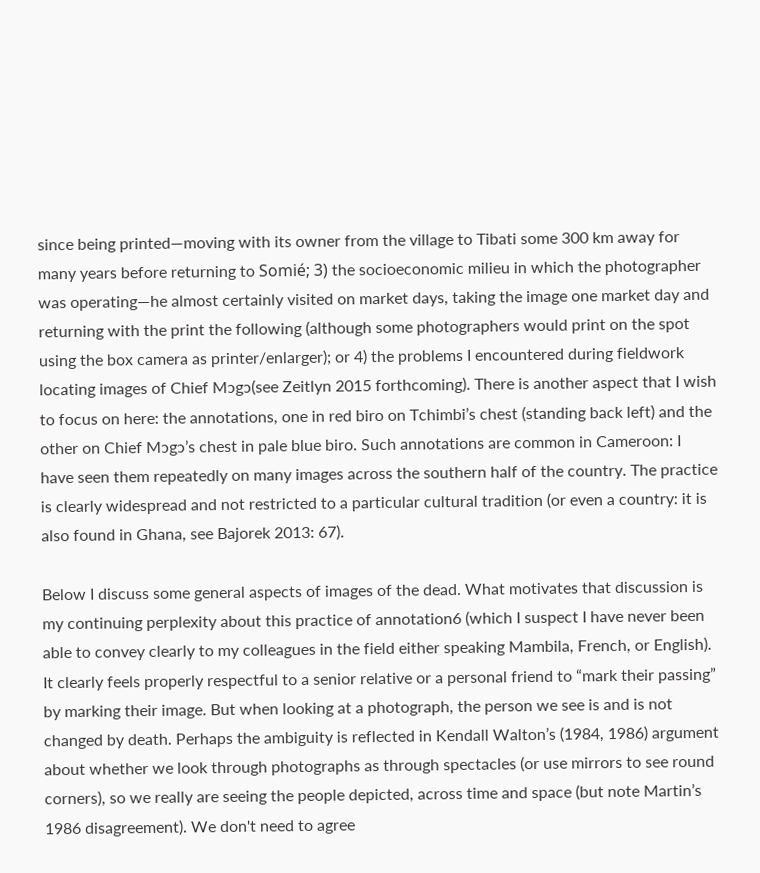since being printed—moving with its owner from the village to Tibati some 300 km away for many years before returning to Somié; 3) the socioeconomic milieu in which the photographer was operating—he almost certainly visited on market days, taking the image one market day and returning with the print the following (although some photographers would print on the spot using the box camera as printer/enlarger); or 4) the problems I encountered during fieldwork locating images of Chief Mɔgɔ(see Zeitlyn 2015 forthcoming). There is another aspect that I wish to focus on here: the annotations, one in red biro on Tchimbi’s chest (standing back left) and the other on Chief Mɔgɔ’s chest in pale blue biro. Such annotations are common in Cameroon: I have seen them repeatedly on many images across the southern half of the country. The practice is clearly widespread and not restricted to a particular cultural tradition (or even a country: it is also found in Ghana, see Bajorek 2013: 67).

Below I discuss some general aspects of images of the dead. What motivates that discussion is my continuing perplexity about this practice of annotation6 (which I suspect I have never been able to convey clearly to my colleagues in the field either speaking Mambila, French, or English). It clearly feels properly respectful to a senior relative or a personal friend to “mark their passing” by marking their image. But when looking at a photograph, the person we see is and is not changed by death. Perhaps the ambiguity is reflected in Kendall Walton’s (1984, 1986) argument about whether we look through photographs as through spectacles (or use mirrors to see round corners), so we really are seeing the people depicted, across time and space (but note Martin’s 1986 disagreement). We don't need to agree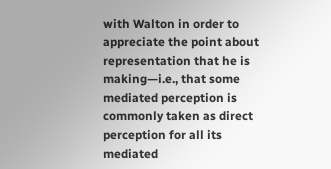with Walton in order to appreciate the point about representation that he is making—i.e., that some mediated perception is commonly taken as direct perception for all its mediated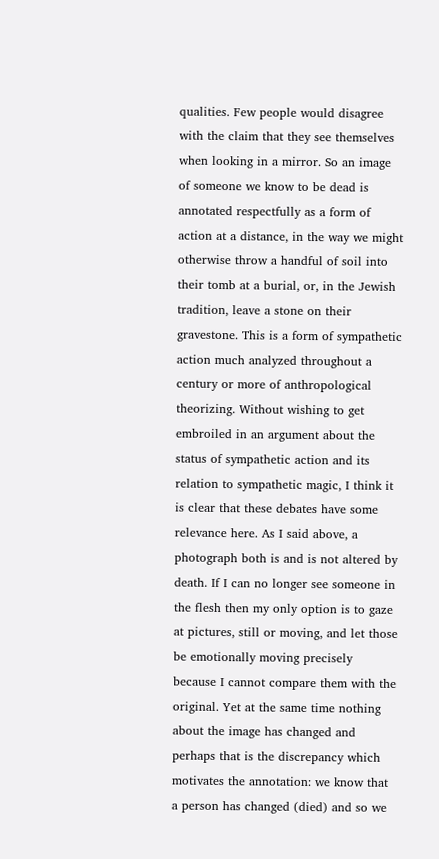qualities. Few people would disagree with the claim that they see themselves when looking in a mirror. So an image of someone we know to be dead is annotated respectfully as a form of action at a distance, in the way we might otherwise throw a handful of soil into their tomb at a burial, or, in the Jewish tradition, leave a stone on their gravestone. This is a form of sympathetic action much analyzed throughout a century or more of anthropological theorizing. Without wishing to get embroiled in an argument about the status of sympathetic action and its relation to sympathetic magic, I think it is clear that these debates have some relevance here. As I said above, a photograph both is and is not altered by death. If I can no longer see someone in the flesh then my only option is to gaze at pictures, still or moving, and let those be emotionally moving precisely because I cannot compare them with the original. Yet at the same time nothing about the image has changed and perhaps that is the discrepancy which motivates the annotation: we know that a person has changed (died) and so we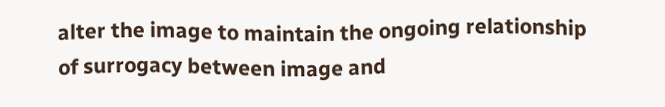alter the image to maintain the ongoing relationship of surrogacy between image and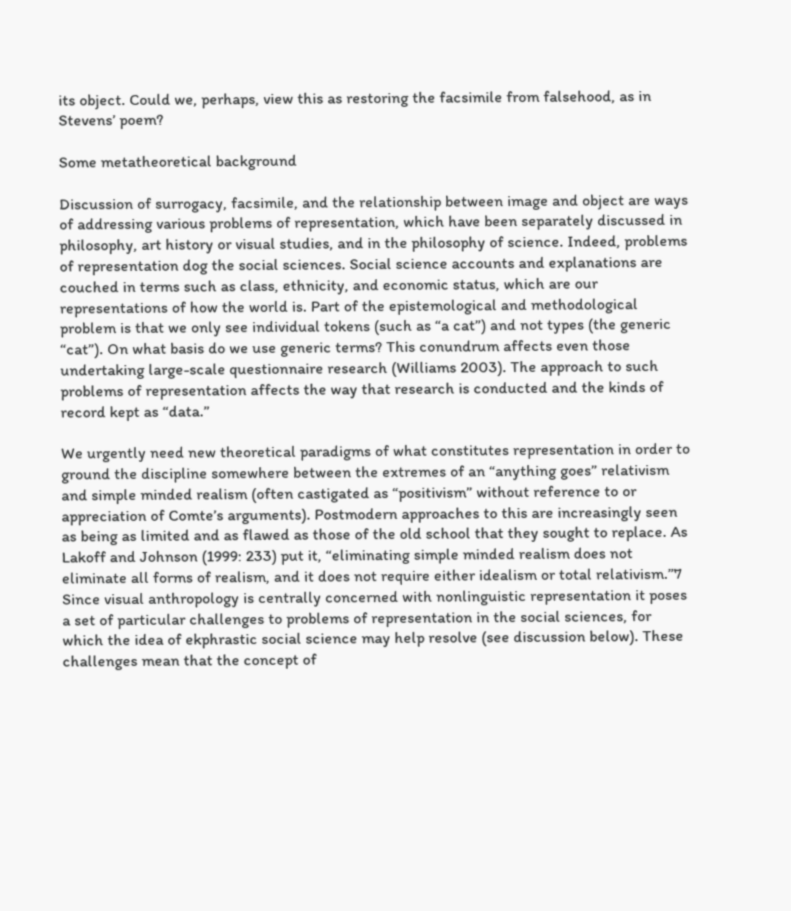its object. Could we, perhaps, view this as restoring the facsimile from falsehood, as in Stevens’ poem?

Some metatheoretical background

Discussion of surrogacy, facsimile, and the relationship between image and object are ways of addressing various problems of representation, which have been separately discussed in philosophy, art history or visual studies, and in the philosophy of science. Indeed, problems of representation dog the social sciences. Social science accounts and explanations are couched in terms such as class, ethnicity, and economic status, which are our representations of how the world is. Part of the epistemological and methodological problem is that we only see individual tokens (such as “a cat”) and not types (the generic “cat”). On what basis do we use generic terms? This conundrum affects even those undertaking large-scale questionnaire research (Williams 2003). The approach to such problems of representation affects the way that research is conducted and the kinds of record kept as “data.”

We urgently need new theoretical paradigms of what constitutes representation in order to ground the discipline somewhere between the extremes of an “anything goes” relativism and simple minded realism (often castigated as “positivism” without reference to or appreciation of Comte’s arguments). Postmodern approaches to this are increasingly seen as being as limited and as flawed as those of the old school that they sought to replace. As Lakoff and Johnson (1999: 233) put it, “eliminating simple minded realism does not eliminate all forms of realism, and it does not require either idealism or total relativism.”7 Since visual anthropology is centrally concerned with nonlinguistic representation it poses a set of particular challenges to problems of representation in the social sciences, for which the idea of ekphrastic social science may help resolve (see discussion below). These challenges mean that the concept of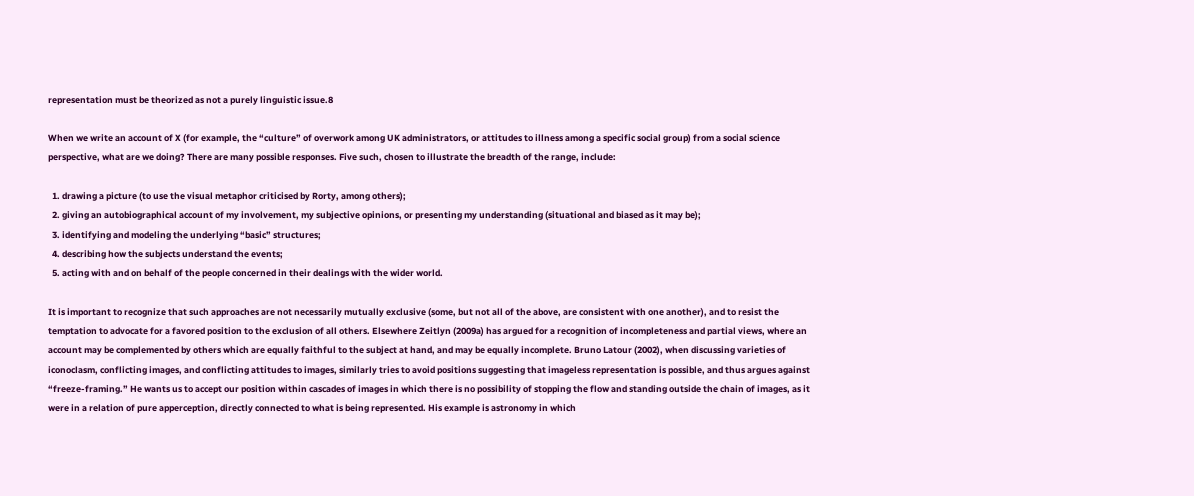representation must be theorized as not a purely linguistic issue.8

When we write an account of X (for example, the “culture” of overwork among UK administrators, or attitudes to illness among a specific social group) from a social science perspective, what are we doing? There are many possible responses. Five such, chosen to illustrate the breadth of the range, include:

  1. drawing a picture (to use the visual metaphor criticised by Rorty, among others);
  2. giving an autobiographical account of my involvement, my subjective opinions, or presenting my understanding (situational and biased as it may be);
  3. identifying and modeling the underlying “basic” structures;
  4. describing how the subjects understand the events;
  5. acting with and on behalf of the people concerned in their dealings with the wider world.

It is important to recognize that such approaches are not necessarily mutually exclusive (some, but not all of the above, are consistent with one another), and to resist the temptation to advocate for a favored position to the exclusion of all others. Elsewhere Zeitlyn (2009a) has argued for a recognition of incompleteness and partial views, where an account may be complemented by others which are equally faithful to the subject at hand, and may be equally incomplete. Bruno Latour (2002), when discussing varieties of iconoclasm, conflicting images, and conflicting attitudes to images, similarly tries to avoid positions suggesting that imageless representation is possible, and thus argues against “freeze-framing.” He wants us to accept our position within cascades of images in which there is no possibility of stopping the flow and standing outside the chain of images, as it were in a relation of pure apperception, directly connected to what is being represented. His example is astronomy in which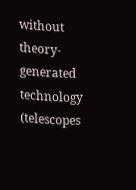without theory-generated technology (telescopes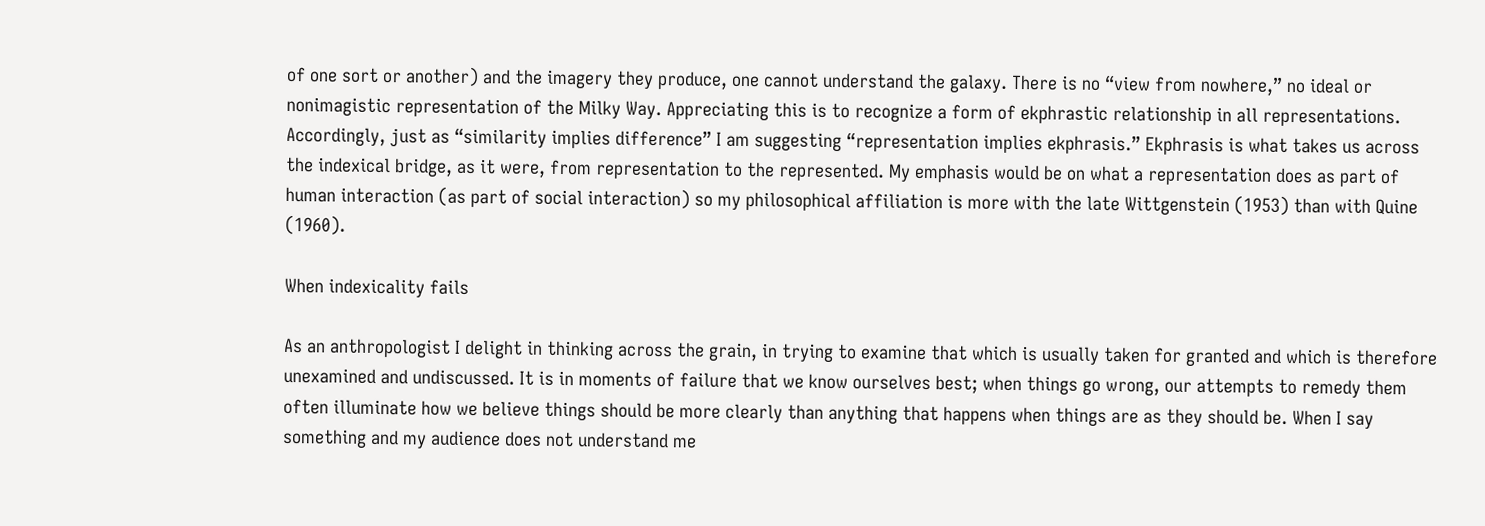of one sort or another) and the imagery they produce, one cannot understand the galaxy. There is no “view from nowhere,” no ideal or nonimagistic representation of the Milky Way. Appreciating this is to recognize a form of ekphrastic relationship in all representations. Accordingly, just as “similarity implies difference” I am suggesting “representation implies ekphrasis.” Ekphrasis is what takes us across the indexical bridge, as it were, from representation to the represented. My emphasis would be on what a representation does as part of human interaction (as part of social interaction) so my philosophical affiliation is more with the late Wittgenstein (1953) than with Quine (1960).

When indexicality fails

As an anthropologist I delight in thinking across the grain, in trying to examine that which is usually taken for granted and which is therefore unexamined and undiscussed. It is in moments of failure that we know ourselves best; when things go wrong, our attempts to remedy them often illuminate how we believe things should be more clearly than anything that happens when things are as they should be. When I say something and my audience does not understand me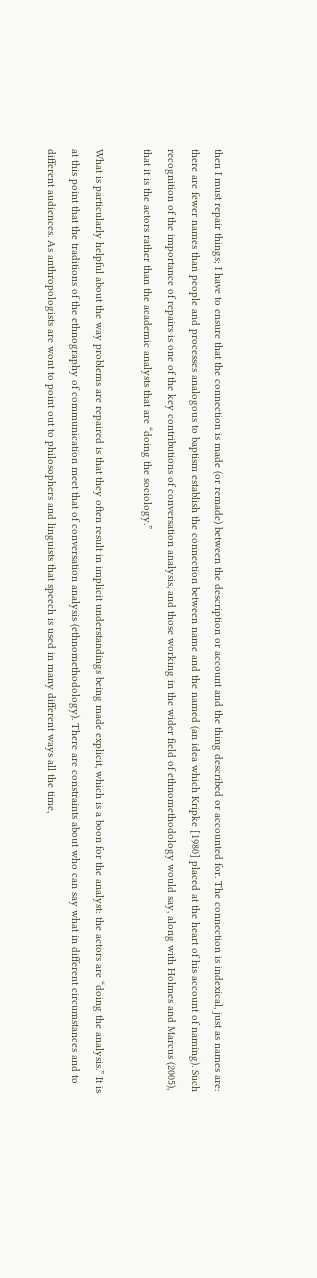then I must repair things; I have to ensure that the connection is made (or remade) between the description or account and the thing described or accounted for. The connection is indexical, just as names are: there are fewer names than people and processes analogous to baptism establish the connection between name and the named (an idea which Kripke [1980] placed at the heart of his account of naming). Such recognition of the importance of repairs is one of the key contributions of conversation analysis, and those working in the wider field of ethnomethodology would say, along with Holmes and Marcus (2005), that it is the actors rather than the academic analysts that are “doing the sociology.”

What is particularly helpful about the way problems are repaired is that they often result in implicit understandings being made explicit, which is a boon for the analyst: the actors are “doing the analysis.” It is at this point that the traditions of the ethnography of communication meet that of conversation analysis (ethnomethodology). There are constraints about who can say what in different circumstances and to different audiences. As anthropologists are wont to point out to philosophers and linguists that speech is used in many different ways all the time,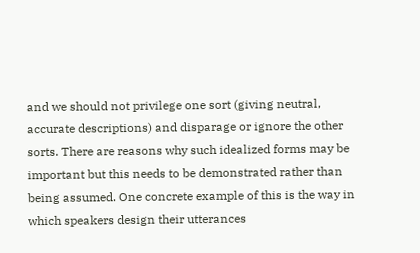and we should not privilege one sort (giving neutral, accurate descriptions) and disparage or ignore the other sorts. There are reasons why such idealized forms may be important but this needs to be demonstrated rather than being assumed. One concrete example of this is the way in which speakers design their utterances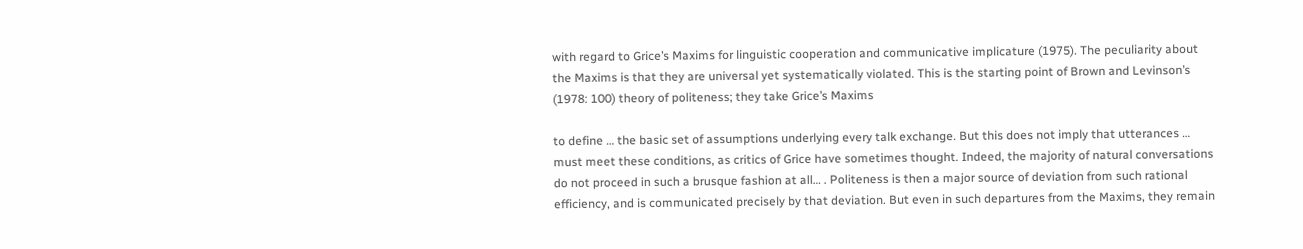with regard to Grice’s Maxims for linguistic cooperation and communicative implicature (1975). The peculiarity about the Maxims is that they are universal yet systematically violated. This is the starting point of Brown and Levinson’s (1978: 100) theory of politeness; they take Grice’s Maxims

to define … the basic set of assumptions underlying every talk exchange. But this does not imply that utterances … must meet these conditions, as critics of Grice have sometimes thought. Indeed, the majority of natural conversations do not proceed in such a brusque fashion at all… . Politeness is then a major source of deviation from such rational efficiency, and is communicated precisely by that deviation. But even in such departures from the Maxims, they remain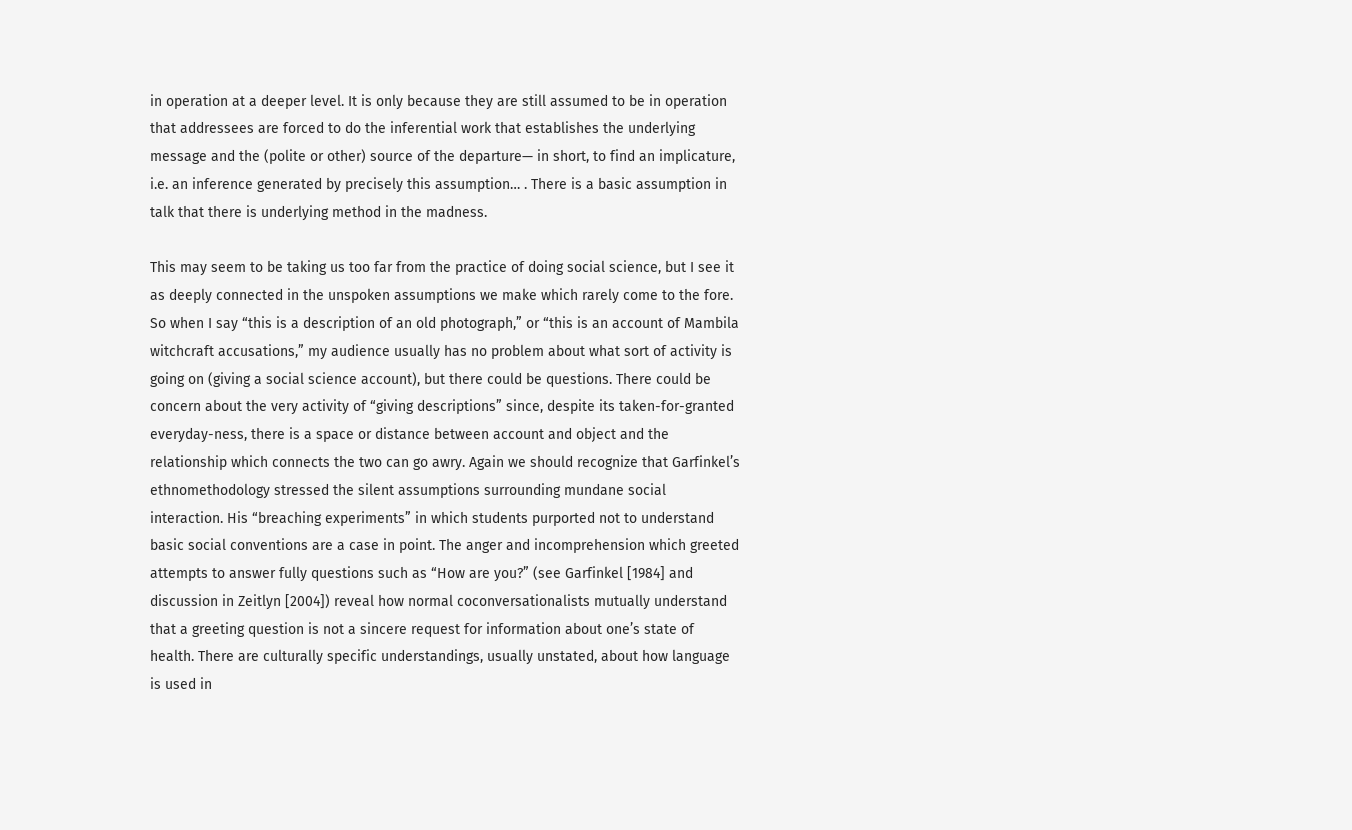in operation at a deeper level. It is only because they are still assumed to be in operation that addressees are forced to do the inferential work that establishes the underlying message and the (polite or other) source of the departure— in short, to find an implicature, i.e. an inference generated by precisely this assumption… . There is a basic assumption in talk that there is underlying method in the madness.

This may seem to be taking us too far from the practice of doing social science, but I see it as deeply connected in the unspoken assumptions we make which rarely come to the fore. So when I say “this is a description of an old photograph,” or “this is an account of Mambila witchcraft accusations,” my audience usually has no problem about what sort of activity is going on (giving a social science account), but there could be questions. There could be concern about the very activity of “giving descriptions” since, despite its taken-for-granted everyday-ness, there is a space or distance between account and object and the relationship which connects the two can go awry. Again we should recognize that Garfinkel’s ethnomethodology stressed the silent assumptions surrounding mundane social interaction. His “breaching experiments” in which students purported not to understand basic social conventions are a case in point. The anger and incomprehension which greeted attempts to answer fully questions such as “How are you?” (see Garfinkel [1984] and discussion in Zeitlyn [2004]) reveal how normal coconversationalists mutually understand that a greeting question is not a sincere request for information about one’s state of health. There are culturally specific understandings, usually unstated, about how language is used in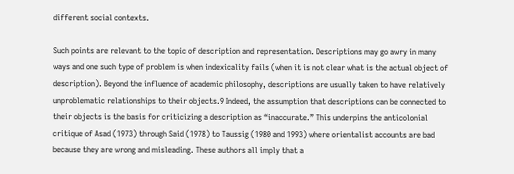different social contexts.

Such points are relevant to the topic of description and representation. Descriptions may go awry in many ways and one such type of problem is when indexicality fails (when it is not clear what is the actual object of description). Beyond the influence of academic philosophy, descriptions are usually taken to have relatively unproblematic relationships to their objects.9 Indeed, the assumption that descriptions can be connected to their objects is the basis for criticizing a description as “inaccurate.” This underpins the anticolonial critique of Asad (1973) through Said (1978) to Taussig (1980 and 1993) where orientalist accounts are bad because they are wrong and misleading. These authors all imply that a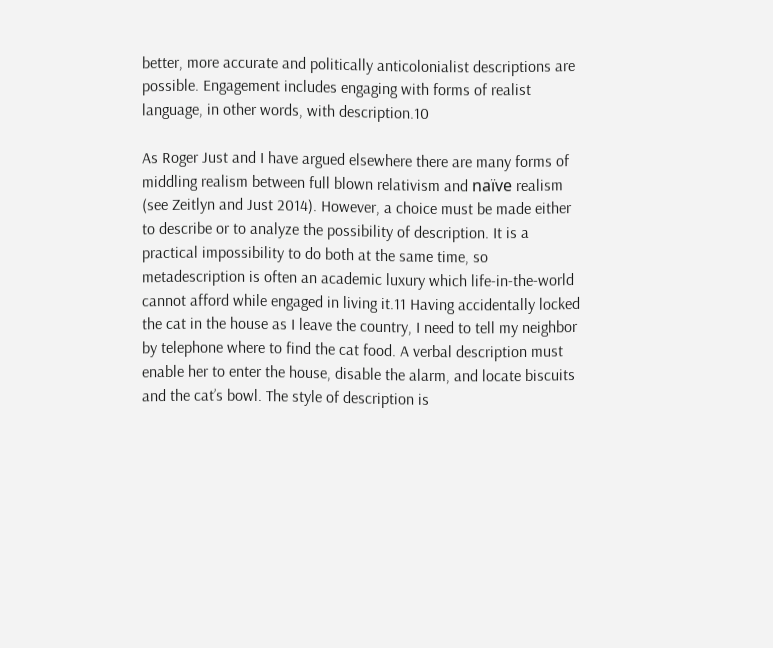better, more accurate and politically anticolonialist descriptions are possible. Engagement includes engaging with forms of realist language, in other words, with description.10

As Roger Just and I have argued elsewhere there are many forms of middling realism between full blown relativism and naïve realism (see Zeitlyn and Just 2014). However, a choice must be made either to describe or to analyze the possibility of description. It is a practical impossibility to do both at the same time, so metadescription is often an academic luxury which life-in-the-world cannot afford while engaged in living it.11 Having accidentally locked the cat in the house as I leave the country, I need to tell my neighbor by telephone where to find the cat food. A verbal description must enable her to enter the house, disable the alarm, and locate biscuits and the cat’s bowl. The style of description is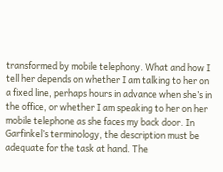transformed by mobile telephony. What and how I tell her depends on whether I am talking to her on a fixed line, perhaps hours in advance when she’s in the office, or whether I am speaking to her on her mobile telephone as she faces my back door. In Garfinkel’s terminology, the description must be adequate for the task at hand. The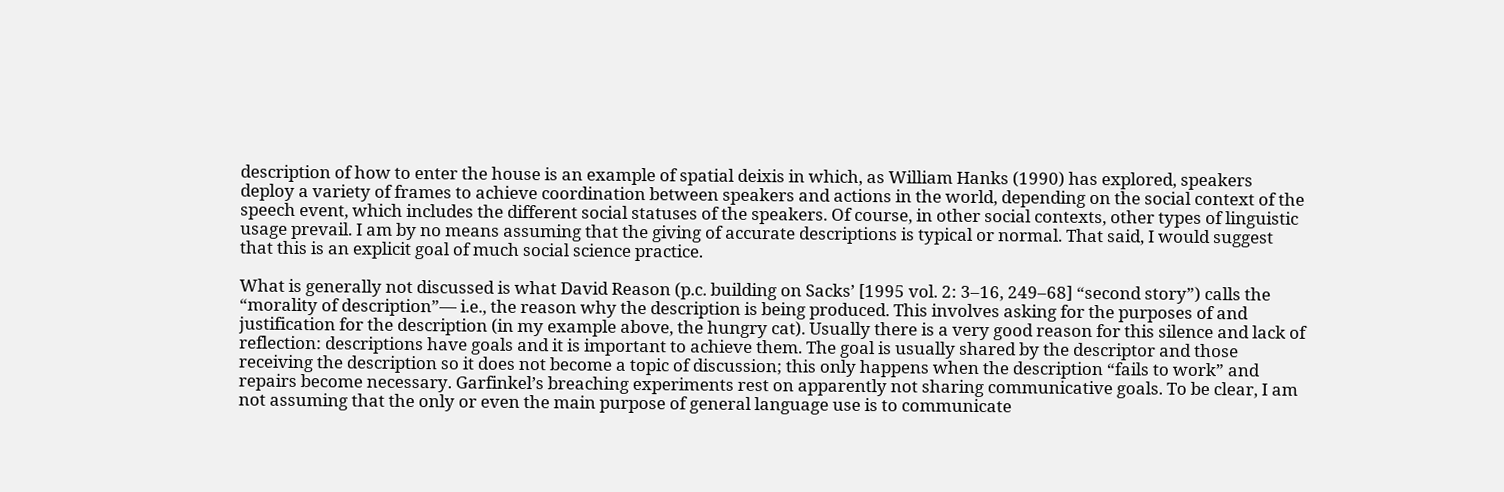description of how to enter the house is an example of spatial deixis in which, as William Hanks (1990) has explored, speakers deploy a variety of frames to achieve coordination between speakers and actions in the world, depending on the social context of the speech event, which includes the different social statuses of the speakers. Of course, in other social contexts, other types of linguistic usage prevail. I am by no means assuming that the giving of accurate descriptions is typical or normal. That said, I would suggest that this is an explicit goal of much social science practice.

What is generally not discussed is what David Reason (p.c. building on Sacks’ [1995 vol. 2: 3–16, 249–68] “second story”) calls the “morality of description”— i.e., the reason why the description is being produced. This involves asking for the purposes of and justification for the description (in my example above, the hungry cat). Usually there is a very good reason for this silence and lack of reflection: descriptions have goals and it is important to achieve them. The goal is usually shared by the descriptor and those receiving the description so it does not become a topic of discussion; this only happens when the description “fails to work” and repairs become necessary. Garfinkel’s breaching experiments rest on apparently not sharing communicative goals. To be clear, I am not assuming that the only or even the main purpose of general language use is to communicate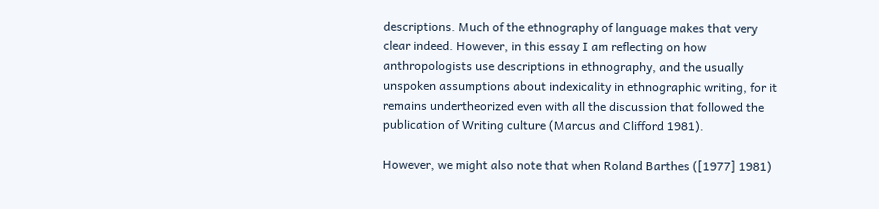descriptions. Much of the ethnography of language makes that very clear indeed. However, in this essay I am reflecting on how anthropologists use descriptions in ethnography, and the usually unspoken assumptions about indexicality in ethnographic writing, for it remains undertheorized even with all the discussion that followed the publication of Writing culture (Marcus and Clifford 1981).

However, we might also note that when Roland Barthes ([1977] 1981)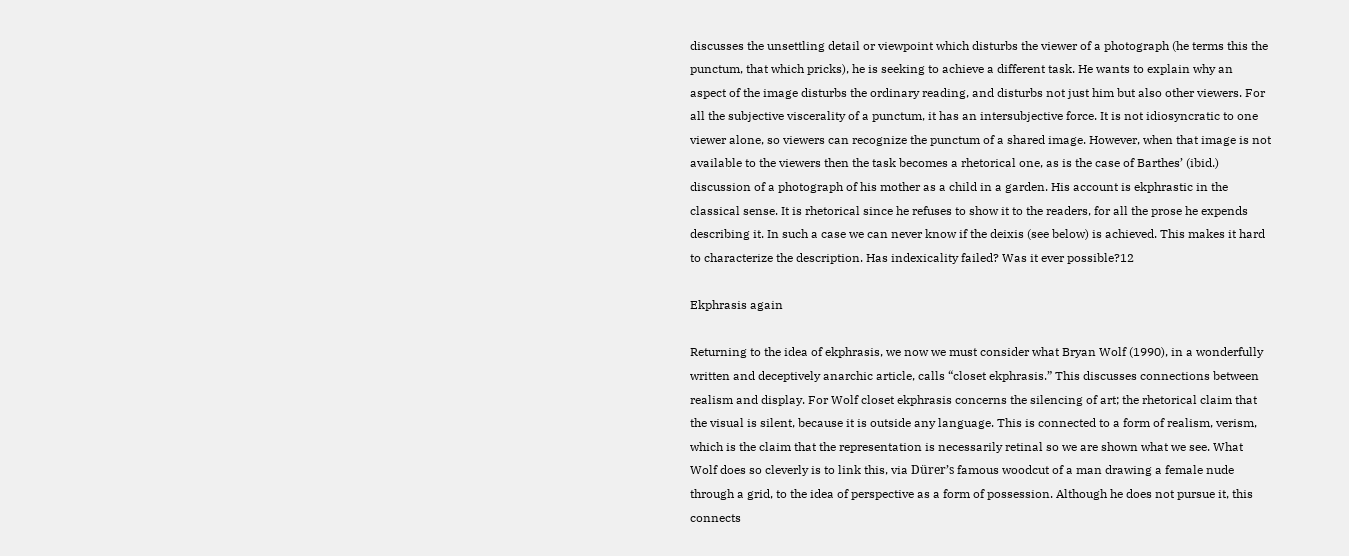discusses the unsettling detail or viewpoint which disturbs the viewer of a photograph (he terms this the punctum, that which pricks), he is seeking to achieve a different task. He wants to explain why an aspect of the image disturbs the ordinary reading, and disturbs not just him but also other viewers. For all the subjective viscerality of a punctum, it has an intersubjective force. It is not idiosyncratic to one viewer alone, so viewers can recognize the punctum of a shared image. However, when that image is not available to the viewers then the task becomes a rhetorical one, as is the case of Barthes’ (ibid.) discussion of a photograph of his mother as a child in a garden. His account is ekphrastic in the classical sense. It is rhetorical since he refuses to show it to the readers, for all the prose he expends describing it. In such a case we can never know if the deixis (see below) is achieved. This makes it hard to characterize the description. Has indexicality failed? Was it ever possible?12

Ekphrasis again

Returning to the idea of ekphrasis, we now we must consider what Bryan Wolf (1990), in a wonderfully written and deceptively anarchic article, calls “closet ekphrasis.” This discusses connections between realism and display. For Wolf closet ekphrasis concerns the silencing of art; the rhetorical claim that the visual is silent, because it is outside any language. This is connected to a form of realism, verism, which is the claim that the representation is necessarily retinal so we are shown what we see. What Wolf does so cleverly is to link this, via Dürer’s famous woodcut of a man drawing a female nude through a grid, to the idea of perspective as a form of possession. Although he does not pursue it, this connects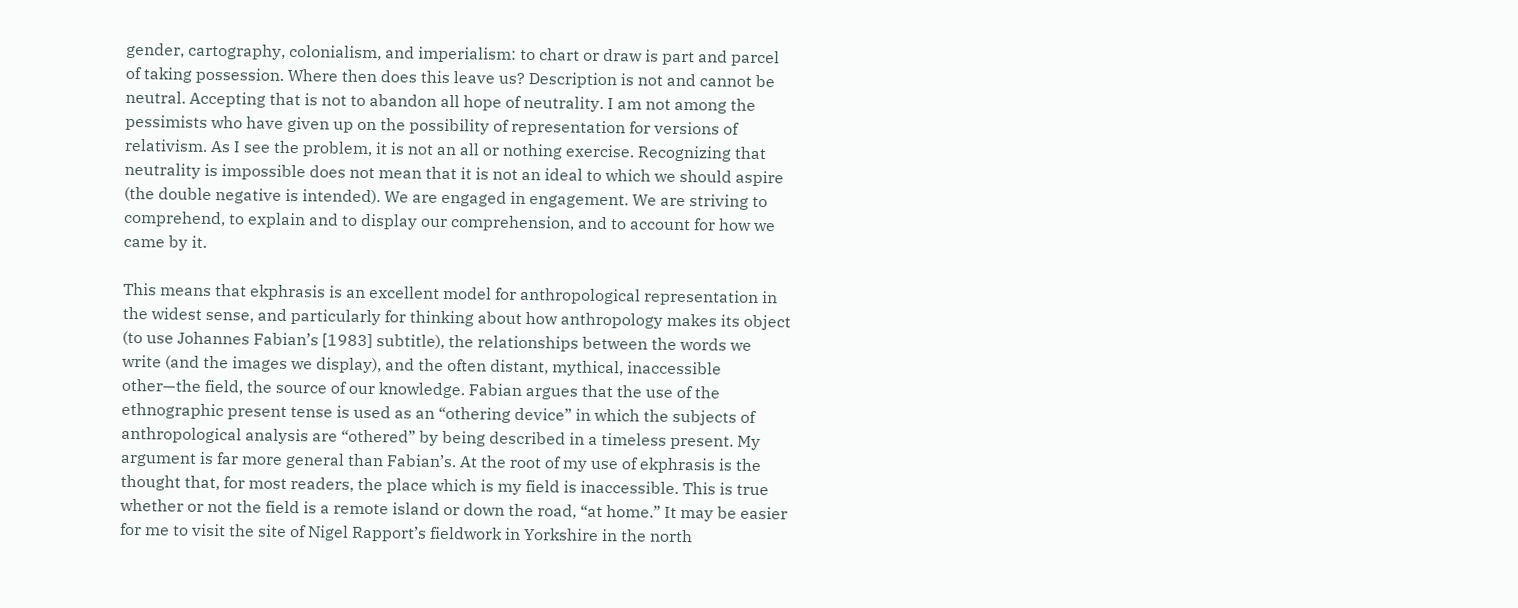gender, cartography, colonialism, and imperialism: to chart or draw is part and parcel of taking possession. Where then does this leave us? Description is not and cannot be neutral. Accepting that is not to abandon all hope of neutrality. I am not among the pessimists who have given up on the possibility of representation for versions of relativism. As I see the problem, it is not an all or nothing exercise. Recognizing that neutrality is impossible does not mean that it is not an ideal to which we should aspire (the double negative is intended). We are engaged in engagement. We are striving to comprehend, to explain and to display our comprehension, and to account for how we came by it.

This means that ekphrasis is an excellent model for anthropological representation in the widest sense, and particularly for thinking about how anthropology makes its object (to use Johannes Fabian’s [1983] subtitle), the relationships between the words we write (and the images we display), and the often distant, mythical, inaccessible other—the field, the source of our knowledge. Fabian argues that the use of the ethnographic present tense is used as an “othering device” in which the subjects of anthropological analysis are “othered” by being described in a timeless present. My argument is far more general than Fabian’s. At the root of my use of ekphrasis is the thought that, for most readers, the place which is my field is inaccessible. This is true whether or not the field is a remote island or down the road, “at home.” It may be easier for me to visit the site of Nigel Rapport’s fieldwork in Yorkshire in the north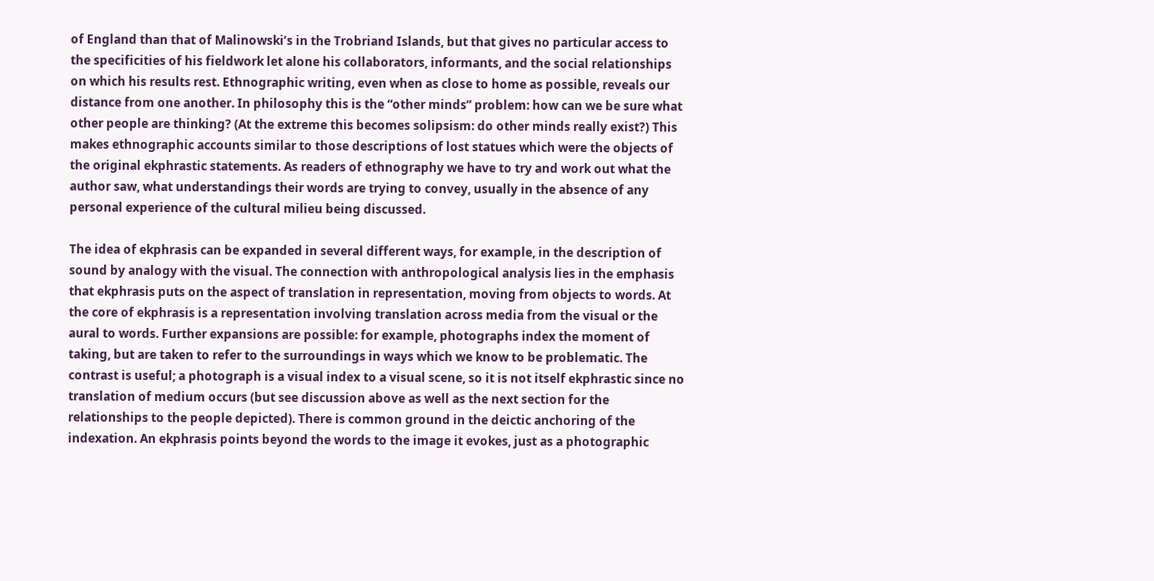of England than that of Malinowski’s in the Trobriand Islands, but that gives no particular access to the specificities of his fieldwork let alone his collaborators, informants, and the social relationships on which his results rest. Ethnographic writing, even when as close to home as possible, reveals our distance from one another. In philosophy this is the “other minds” problem: how can we be sure what other people are thinking? (At the extreme this becomes solipsism: do other minds really exist?) This makes ethnographic accounts similar to those descriptions of lost statues which were the objects of the original ekphrastic statements. As readers of ethnography we have to try and work out what the author saw, what understandings their words are trying to convey, usually in the absence of any personal experience of the cultural milieu being discussed.

The idea of ekphrasis can be expanded in several different ways, for example, in the description of sound by analogy with the visual. The connection with anthropological analysis lies in the emphasis that ekphrasis puts on the aspect of translation in representation, moving from objects to words. At the core of ekphrasis is a representation involving translation across media from the visual or the aural to words. Further expansions are possible: for example, photographs index the moment of taking, but are taken to refer to the surroundings in ways which we know to be problematic. The contrast is useful; a photograph is a visual index to a visual scene, so it is not itself ekphrastic since no translation of medium occurs (but see discussion above as well as the next section for the relationships to the people depicted). There is common ground in the deictic anchoring of the indexation. An ekphrasis points beyond the words to the image it evokes, just as a photographic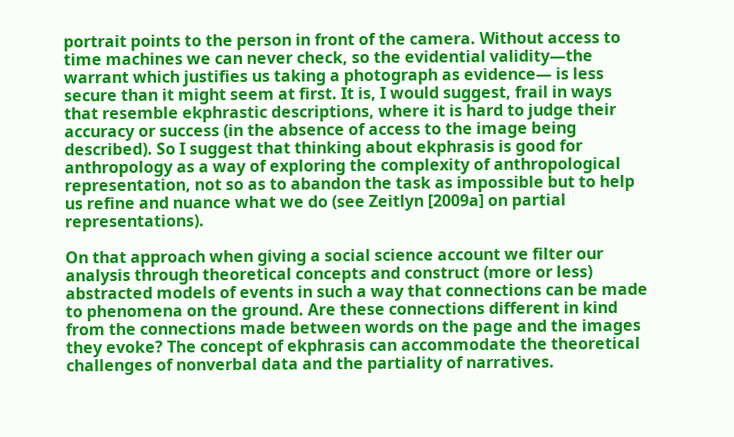portrait points to the person in front of the camera. Without access to time machines we can never check, so the evidential validity—the warrant which justifies us taking a photograph as evidence— is less secure than it might seem at first. It is, I would suggest, frail in ways that resemble ekphrastic descriptions, where it is hard to judge their accuracy or success (in the absence of access to the image being described). So I suggest that thinking about ekphrasis is good for anthropology as a way of exploring the complexity of anthropological representation, not so as to abandon the task as impossible but to help us refine and nuance what we do (see Zeitlyn [2009a] on partial representations).

On that approach when giving a social science account we filter our analysis through theoretical concepts and construct (more or less) abstracted models of events in such a way that connections can be made to phenomena on the ground. Are these connections different in kind from the connections made between words on the page and the images they evoke? The concept of ekphrasis can accommodate the theoretical challenges of nonverbal data and the partiality of narratives.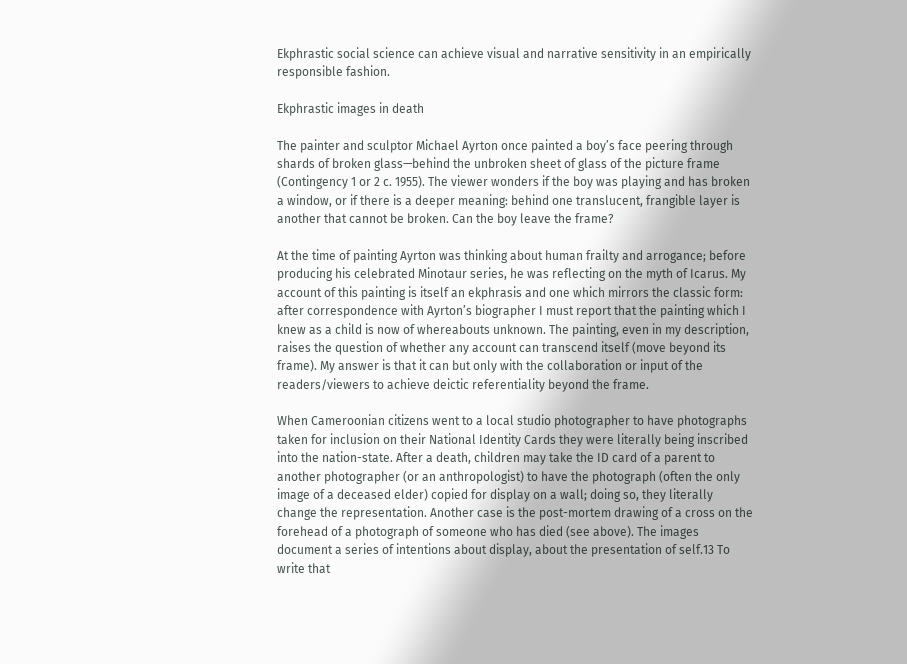Ekphrastic social science can achieve visual and narrative sensitivity in an empirically responsible fashion.

Ekphrastic images in death

The painter and sculptor Michael Ayrton once painted a boy’s face peering through shards of broken glass—behind the unbroken sheet of glass of the picture frame (Contingency 1 or 2 c. 1955). The viewer wonders if the boy was playing and has broken a window, or if there is a deeper meaning: behind one translucent, frangible layer is another that cannot be broken. Can the boy leave the frame?

At the time of painting Ayrton was thinking about human frailty and arrogance; before producing his celebrated Minotaur series, he was reflecting on the myth of Icarus. My account of this painting is itself an ekphrasis and one which mirrors the classic form: after correspondence with Ayrton’s biographer I must report that the painting which I knew as a child is now of whereabouts unknown. The painting, even in my description, raises the question of whether any account can transcend itself (move beyond its frame). My answer is that it can but only with the collaboration or input of the readers/viewers to achieve deictic referentiality beyond the frame.

When Cameroonian citizens went to a local studio photographer to have photographs taken for inclusion on their National Identity Cards they were literally being inscribed into the nation-state. After a death, children may take the ID card of a parent to another photographer (or an anthropologist) to have the photograph (often the only image of a deceased elder) copied for display on a wall; doing so, they literally change the representation. Another case is the post-mortem drawing of a cross on the forehead of a photograph of someone who has died (see above). The images document a series of intentions about display, about the presentation of self.13 To write that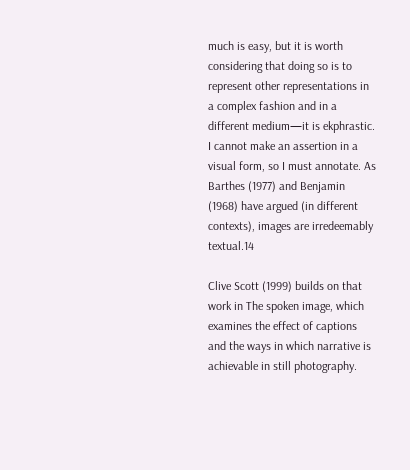much is easy, but it is worth considering that doing so is to represent other representations in a complex fashion and in a different medium—it is ekphrastic. I cannot make an assertion in a visual form, so I must annotate. As Barthes (1977) and Benjamin (1968) have argued (in different contexts), images are irredeemably textual.14

Clive Scott (1999) builds on that work in The spoken image, which examines the effect of captions and the ways in which narrative is achievable in still photography.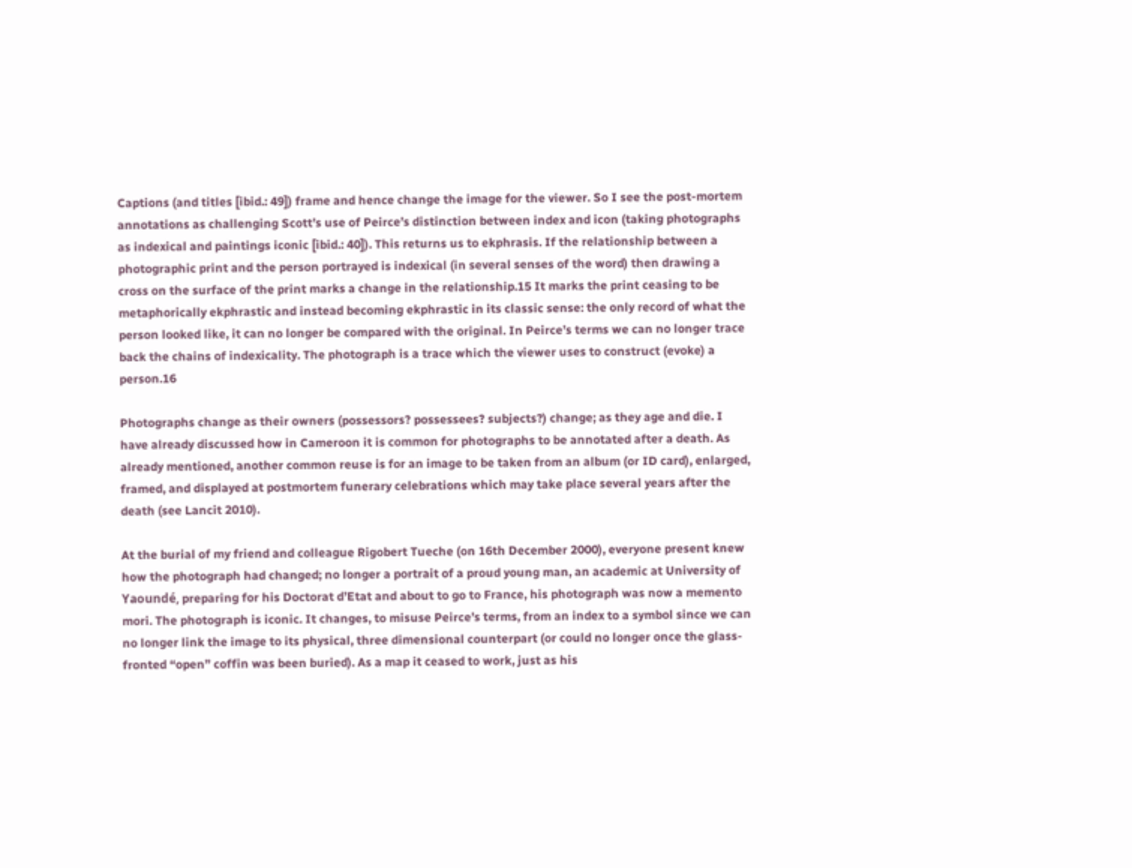Captions (and titles [ibid.: 49]) frame and hence change the image for the viewer. So I see the post-mortem annotations as challenging Scott’s use of Peirce’s distinction between index and icon (taking photographs as indexical and paintings iconic [ibid.: 40]). This returns us to ekphrasis. If the relationship between a photographic print and the person portrayed is indexical (in several senses of the word) then drawing a cross on the surface of the print marks a change in the relationship.15 It marks the print ceasing to be metaphorically ekphrastic and instead becoming ekphrastic in its classic sense: the only record of what the person looked like, it can no longer be compared with the original. In Peirce’s terms we can no longer trace back the chains of indexicality. The photograph is a trace which the viewer uses to construct (evoke) a person.16

Photographs change as their owners (possessors? possessees? subjects?) change; as they age and die. I have already discussed how in Cameroon it is common for photographs to be annotated after a death. As already mentioned, another common reuse is for an image to be taken from an album (or ID card), enlarged, framed, and displayed at postmortem funerary celebrations which may take place several years after the death (see Lancit 2010).

At the burial of my friend and colleague Rigobert Tueche (on 16th December 2000), everyone present knew how the photograph had changed; no longer a portrait of a proud young man, an academic at University of Yaoundé, preparing for his Doctorat d’Etat and about to go to France, his photograph was now a memento mori. The photograph is iconic. It changes, to misuse Peirce’s terms, from an index to a symbol since we can no longer link the image to its physical, three dimensional counterpart (or could no longer once the glass-fronted “open” coffin was been buried). As a map it ceased to work, just as his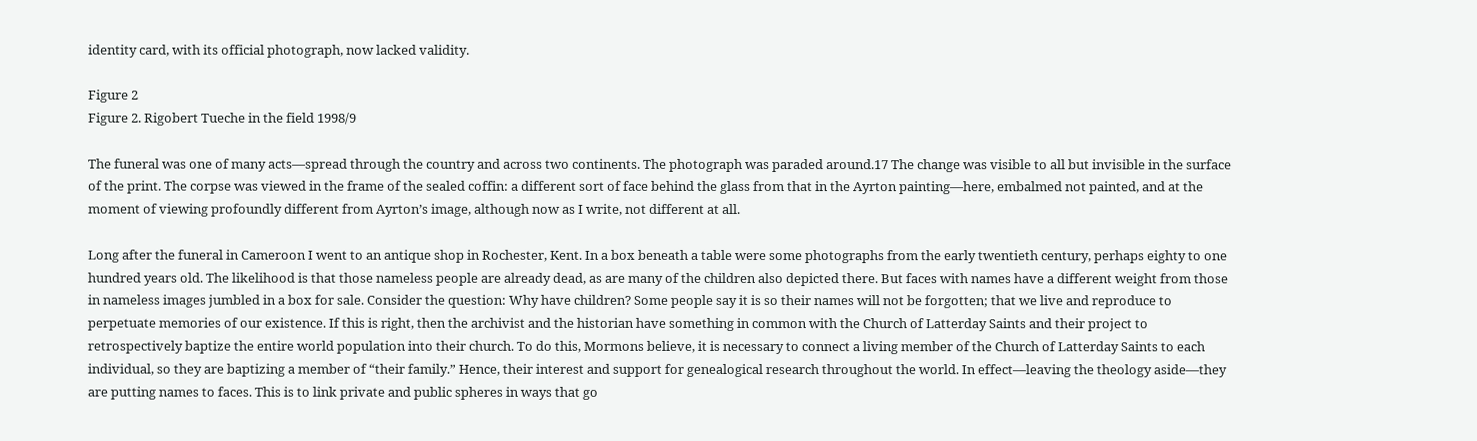identity card, with its official photograph, now lacked validity.

Figure 2
Figure 2. Rigobert Tueche in the field 1998/9

The funeral was one of many acts—spread through the country and across two continents. The photograph was paraded around.17 The change was visible to all but invisible in the surface of the print. The corpse was viewed in the frame of the sealed coffin: a different sort of face behind the glass from that in the Ayrton painting—here, embalmed not painted, and at the moment of viewing profoundly different from Ayrton’s image, although now as I write, not different at all.

Long after the funeral in Cameroon I went to an antique shop in Rochester, Kent. In a box beneath a table were some photographs from the early twentieth century, perhaps eighty to one hundred years old. The likelihood is that those nameless people are already dead, as are many of the children also depicted there. But faces with names have a different weight from those in nameless images jumbled in a box for sale. Consider the question: Why have children? Some people say it is so their names will not be forgotten; that we live and reproduce to perpetuate memories of our existence. If this is right, then the archivist and the historian have something in common with the Church of Latterday Saints and their project to retrospectively baptize the entire world population into their church. To do this, Mormons believe, it is necessary to connect a living member of the Church of Latterday Saints to each individual, so they are baptizing a member of “their family.” Hence, their interest and support for genealogical research throughout the world. In effect—leaving the theology aside—they are putting names to faces. This is to link private and public spheres in ways that go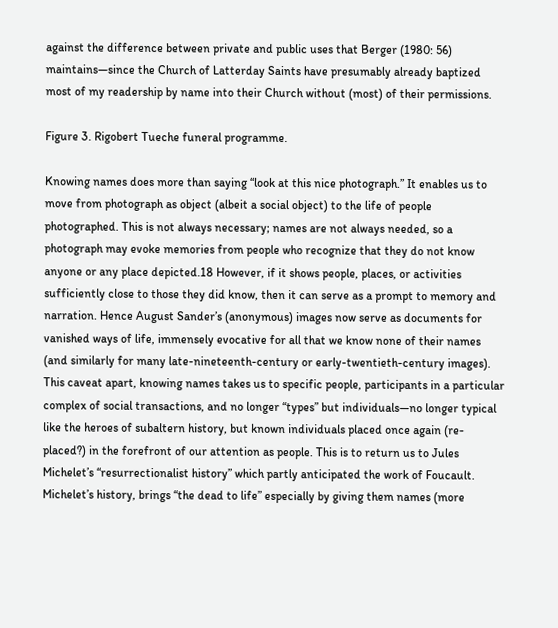against the difference between private and public uses that Berger (1980: 56) maintains—since the Church of Latterday Saints have presumably already baptized most of my readership by name into their Church without (most) of their permissions.

Figure 3. Rigobert Tueche funeral programme.

Knowing names does more than saying “look at this nice photograph.” It enables us to move from photograph as object (albeit a social object) to the life of people photographed. This is not always necessary; names are not always needed, so a photograph may evoke memories from people who recognize that they do not know anyone or any place depicted.18 However, if it shows people, places, or activities sufficiently close to those they did know, then it can serve as a prompt to memory and narration. Hence August Sander’s (anonymous) images now serve as documents for vanished ways of life, immensely evocative for all that we know none of their names (and similarly for many late-nineteenth-century or early-twentieth-century images). This caveat apart, knowing names takes us to specific people, participants in a particular complex of social transactions, and no longer “types” but individuals—no longer typical like the heroes of subaltern history, but known individuals placed once again (re-placed?) in the forefront of our attention as people. This is to return us to Jules Michelet’s “resurrectionalist history” which partly anticipated the work of Foucault. Michelet’s history, brings “the dead to life” especially by giving them names (more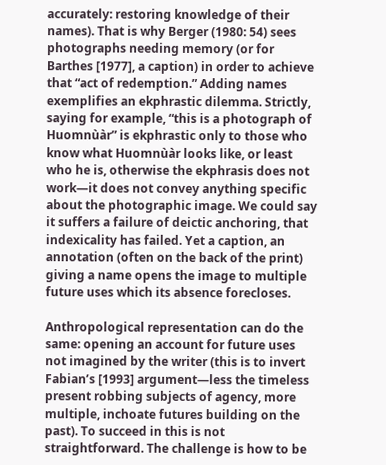accurately: restoring knowledge of their names). That is why Berger (1980: 54) sees photographs needing memory (or for Barthes [1977], a caption) in order to achieve that “act of redemption.” Adding names exemplifies an ekphrastic dilemma. Strictly, saying for example, “this is a photograph of Huomnùàr” is ekphrastic only to those who know what Huomnùàr looks like, or least who he is, otherwise the ekphrasis does not work—it does not convey anything specific about the photographic image. We could say it suffers a failure of deictic anchoring, that indexicality has failed. Yet a caption, an annotation (often on the back of the print) giving a name opens the image to multiple future uses which its absence forecloses.

Anthropological representation can do the same: opening an account for future uses not imagined by the writer (this is to invert Fabian’s [1993] argument—less the timeless present robbing subjects of agency, more multiple, inchoate futures building on the past). To succeed in this is not straightforward. The challenge is how to be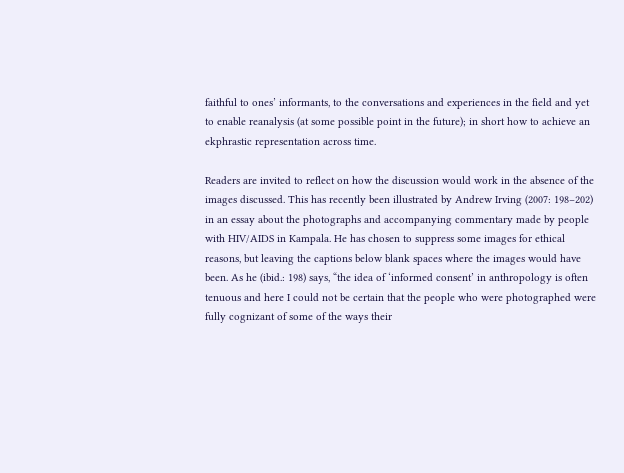faithful to ones’ informants, to the conversations and experiences in the field and yet to enable reanalysis (at some possible point in the future); in short how to achieve an ekphrastic representation across time.

Readers are invited to reflect on how the discussion would work in the absence of the images discussed. This has recently been illustrated by Andrew Irving (2007: 198–202) in an essay about the photographs and accompanying commentary made by people with HIV/AIDS in Kampala. He has chosen to suppress some images for ethical reasons, but leaving the captions below blank spaces where the images would have been. As he (ibid.: 198) says, “the idea of ‘informed consent’ in anthropology is often tenuous and here I could not be certain that the people who were photographed were fully cognizant of some of the ways their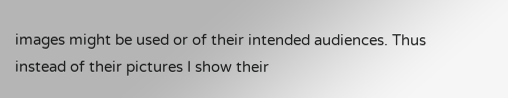images might be used or of their intended audiences. Thus instead of their pictures I show their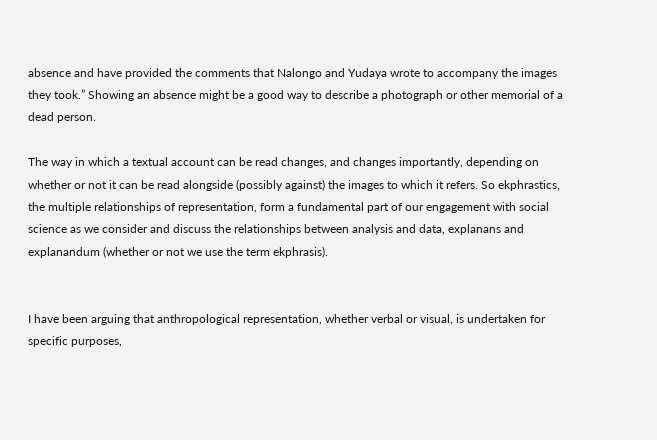absence and have provided the comments that Nalongo and Yudaya wrote to accompany the images they took.” Showing an absence might be a good way to describe a photograph or other memorial of a dead person.

The way in which a textual account can be read changes, and changes importantly, depending on whether or not it can be read alongside (possibly against) the images to which it refers. So ekphrastics, the multiple relationships of representation, form a fundamental part of our engagement with social science as we consider and discuss the relationships between analysis and data, explanans and explanandum (whether or not we use the term ekphrasis).


I have been arguing that anthropological representation, whether verbal or visual, is undertaken for specific purposes,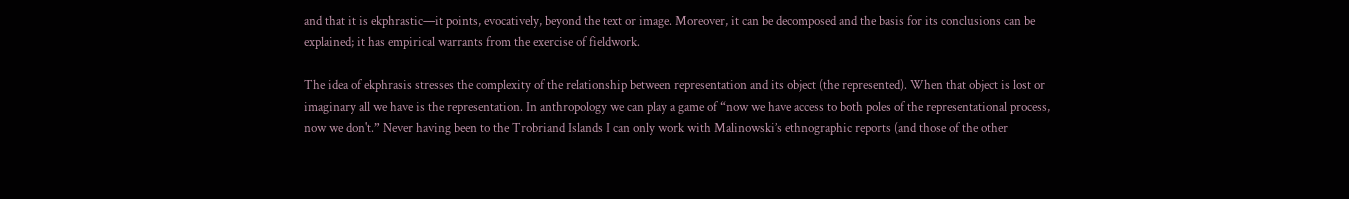and that it is ekphrastic—it points, evocatively, beyond the text or image. Moreover, it can be decomposed and the basis for its conclusions can be explained; it has empirical warrants from the exercise of fieldwork.

The idea of ekphrasis stresses the complexity of the relationship between representation and its object (the represented). When that object is lost or imaginary all we have is the representation. In anthropology we can play a game of “now we have access to both poles of the representational process, now we don't.” Never having been to the Trobriand Islands I can only work with Malinowski’s ethnographic reports (and those of the other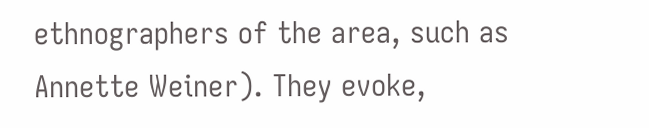ethnographers of the area, such as Annette Weiner). They evoke,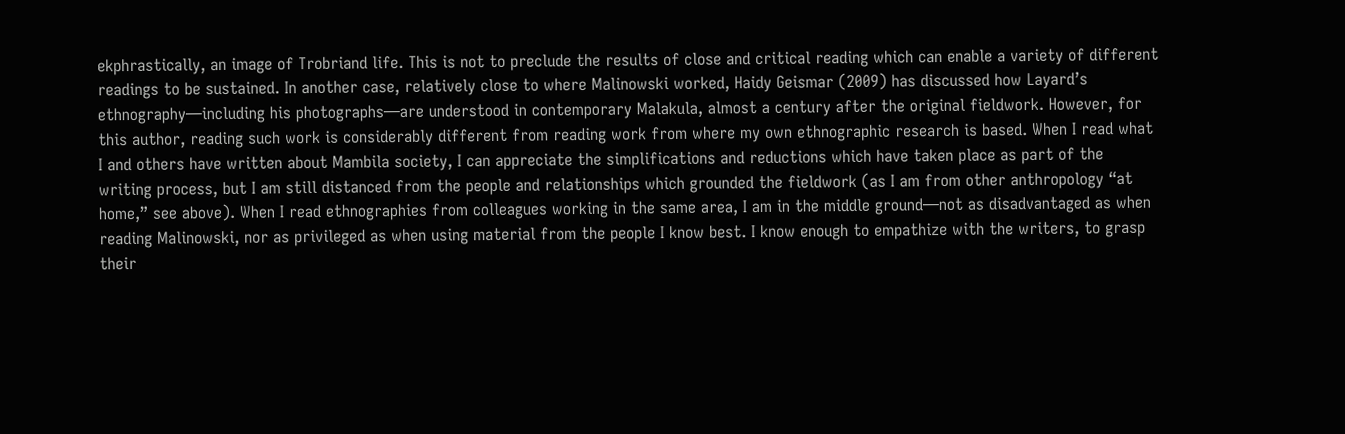ekphrastically, an image of Trobriand life. This is not to preclude the results of close and critical reading which can enable a variety of different readings to be sustained. In another case, relatively close to where Malinowski worked, Haidy Geismar (2009) has discussed how Layard’s ethnography—including his photographs—are understood in contemporary Malakula, almost a century after the original fieldwork. However, for this author, reading such work is considerably different from reading work from where my own ethnographic research is based. When I read what I and others have written about Mambila society, I can appreciate the simplifications and reductions which have taken place as part of the writing process, but I am still distanced from the people and relationships which grounded the fieldwork (as I am from other anthropology “at home,” see above). When I read ethnographies from colleagues working in the same area, I am in the middle ground—not as disadvantaged as when reading Malinowski, nor as privileged as when using material from the people I know best. I know enough to empathize with the writers, to grasp their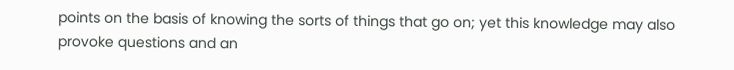points on the basis of knowing the sorts of things that go on; yet this knowledge may also provoke questions and an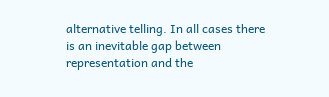alternative telling. In all cases there is an inevitable gap between representation and the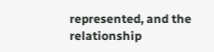represented, and the relationship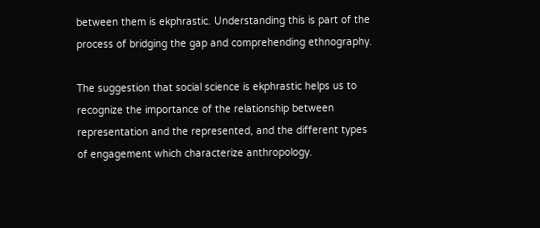between them is ekphrastic. Understanding this is part of the process of bridging the gap and comprehending ethnography.

The suggestion that social science is ekphrastic helps us to recognize the importance of the relationship between representation and the represented, and the different types of engagement which characterize anthropology.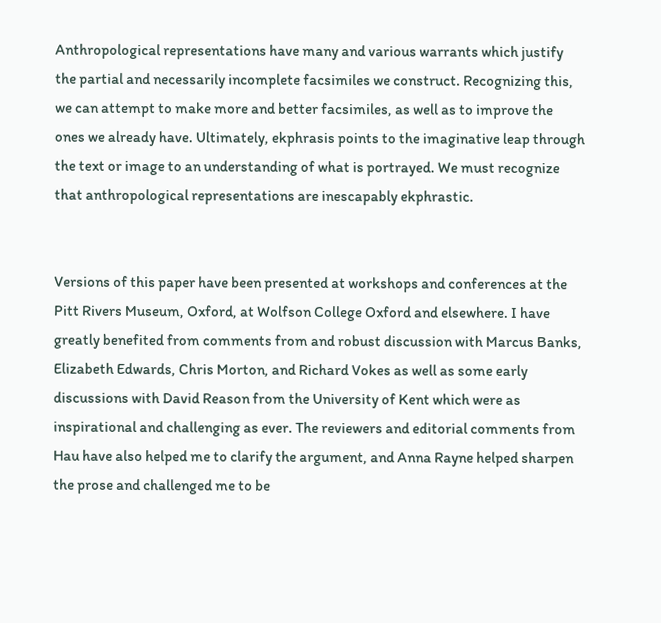Anthropological representations have many and various warrants which justify the partial and necessarily incomplete facsimiles we construct. Recognizing this, we can attempt to make more and better facsimiles, as well as to improve the ones we already have. Ultimately, ekphrasis points to the imaginative leap through the text or image to an understanding of what is portrayed. We must recognize that anthropological representations are inescapably ekphrastic.


Versions of this paper have been presented at workshops and conferences at the Pitt Rivers Museum, Oxford, at Wolfson College Oxford and elsewhere. I have greatly benefited from comments from and robust discussion with Marcus Banks, Elizabeth Edwards, Chris Morton, and Richard Vokes as well as some early discussions with David Reason from the University of Kent which were as inspirational and challenging as ever. The reviewers and editorial comments from Hau have also helped me to clarify the argument, and Anna Rayne helped sharpen the prose and challenged me to be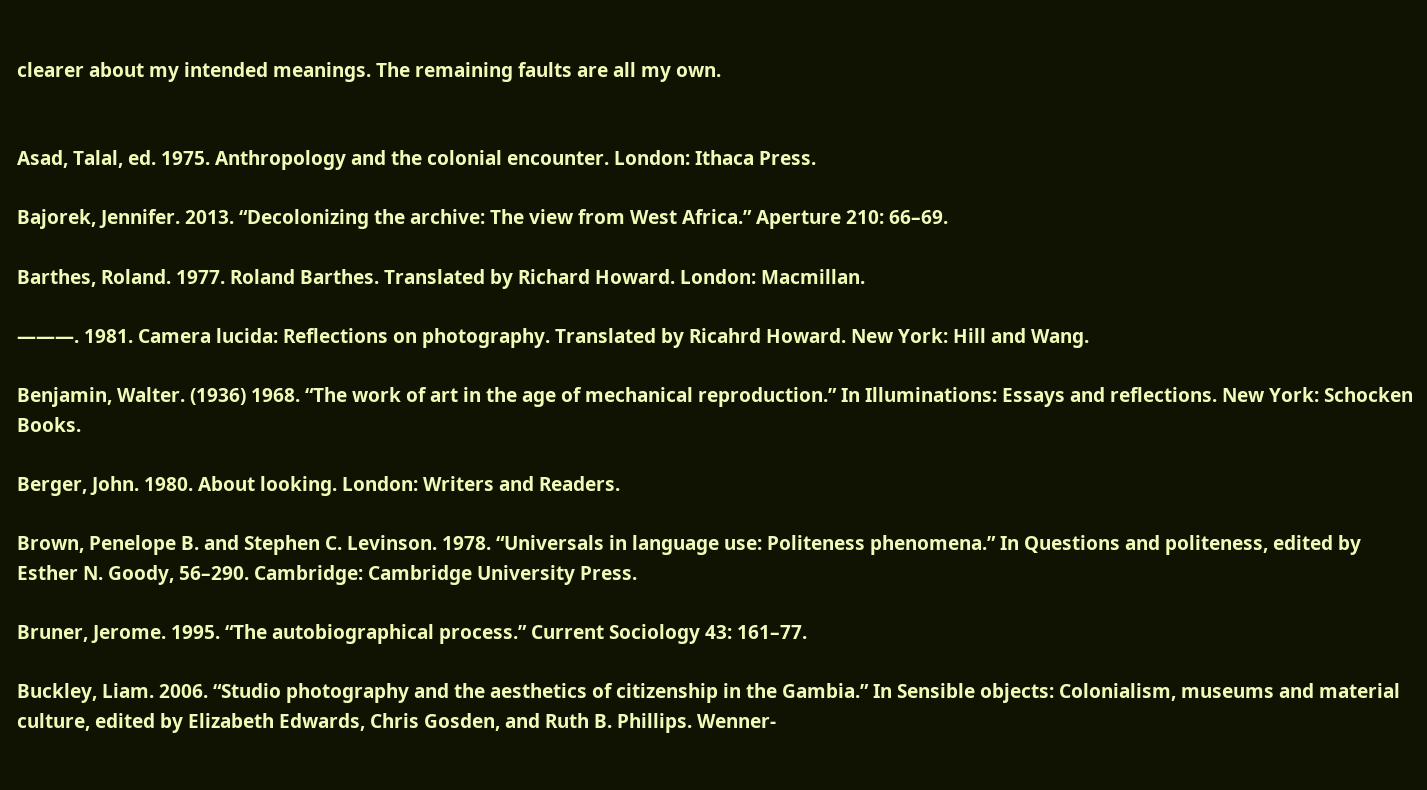clearer about my intended meanings. The remaining faults are all my own.


Asad, Talal, ed. 1975. Anthropology and the colonial encounter. London: Ithaca Press.

Bajorek, Jennifer. 2013. “Decolonizing the archive: The view from West Africa.” Aperture 210: 66–69.

Barthes, Roland. 1977. Roland Barthes. Translated by Richard Howard. London: Macmillan.

———. 1981. Camera lucida: Reflections on photography. Translated by Ricahrd Howard. New York: Hill and Wang.

Benjamin, Walter. (1936) 1968. “The work of art in the age of mechanical reproduction.” In Illuminations: Essays and reflections. New York: Schocken Books.

Berger, John. 1980. About looking. London: Writers and Readers.

Brown, Penelope B. and Stephen C. Levinson. 1978. “Universals in language use: Politeness phenomena.” In Questions and politeness, edited by Esther N. Goody, 56–290. Cambridge: Cambridge University Press.

Bruner, Jerome. 1995. “The autobiographical process.” Current Sociology 43: 161–77.

Buckley, Liam. 2006. “Studio photography and the aesthetics of citizenship in the Gambia.” In Sensible objects: Colonialism, museums and material culture, edited by Elizabeth Edwards, Chris Gosden, and Ruth B. Phillips. Wenner-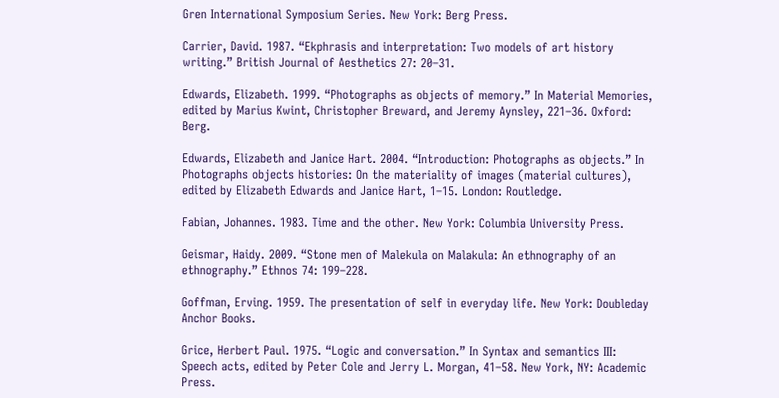Gren International Symposium Series. New York: Berg Press.

Carrier, David. 1987. “Ekphrasis and interpretation: Two models of art history writing.” British Journal of Aesthetics 27: 20–31.

Edwards, Elizabeth. 1999. “Photographs as objects of memory.” In Material Memories, edited by Marius Kwint, Christopher Breward, and Jeremy Aynsley, 221–36. Oxford: Berg.

Edwards, Elizabeth and Janice Hart. 2004. “Introduction: Photographs as objects.” In Photographs objects histories: On the materiality of images (material cultures), edited by Elizabeth Edwards and Janice Hart, 1–15. London: Routledge.

Fabian, Johannes. 1983. Time and the other. New York: Columbia University Press.

Geismar, Haidy. 2009. “Stone men of Malekula on Malakula: An ethnography of an ethnography.” Ethnos 74: 199–228.

Goffman, Erving. 1959. The presentation of self in everyday life. New York: Doubleday Anchor Books.

Grice, Herbert Paul. 1975. “Logic and conversation.” In Syntax and semantics III: Speech acts, edited by Peter Cole and Jerry L. Morgan, 41–58. New York, NY: Academic Press.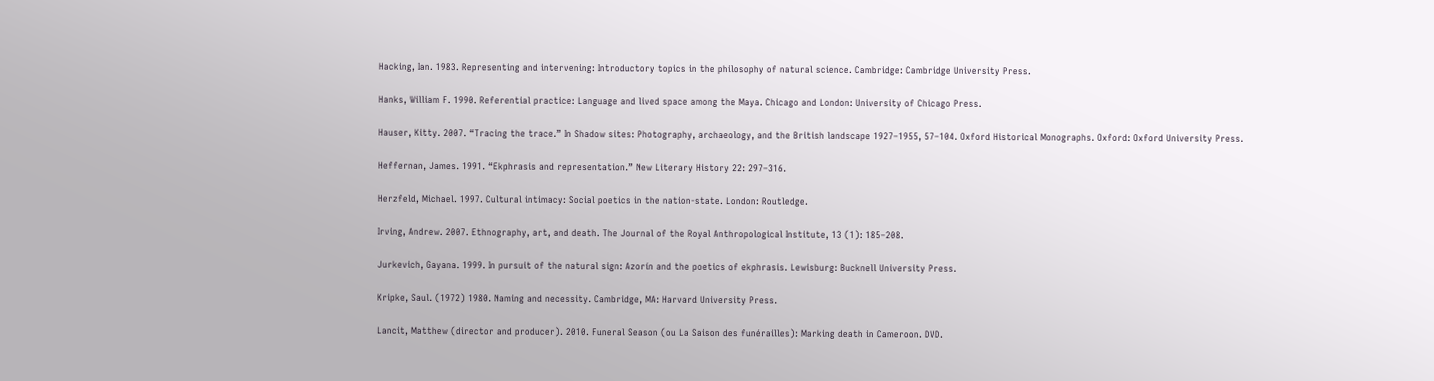Hacking, Ian. 1983. Representing and intervening: Introductory topics in the philosophy of natural science. Cambridge: Cambridge University Press.

Hanks, William F. 1990. Referential practice: Language and lived space among the Maya. Chicago and London: University of Chicago Press.

Hauser, Kitty. 2007. “Tracing the trace.” In Shadow sites: Photography, archaeology, and the British landscape 1927–1955, 57–104. Oxford Historical Monographs. Oxford: Oxford University Press.

Heffernan, James. 1991. “Ekphrasis and representation.” New Literary History 22: 297–316.

Herzfeld, Michael. 1997. Cultural intimacy: Social poetics in the nation-state. London: Routledge.

Irving, Andrew. 2007. Ethnography, art, and death. The Journal of the Royal Anthropological Institute, 13 (1): 185–208.

Jurkevich, Gayana. 1999. In pursuit of the natural sign: Azorín and the poetics of ekphrasis. Lewisburg: Bucknell University Press.

Kripke, Saul. (1972) 1980. Naming and necessity. Cambridge, MA: Harvard University Press.

Lancit, Matthew (director and producer). 2010. Funeral Season (ou La Saison des funérailles): Marking death in Cameroon. DVD.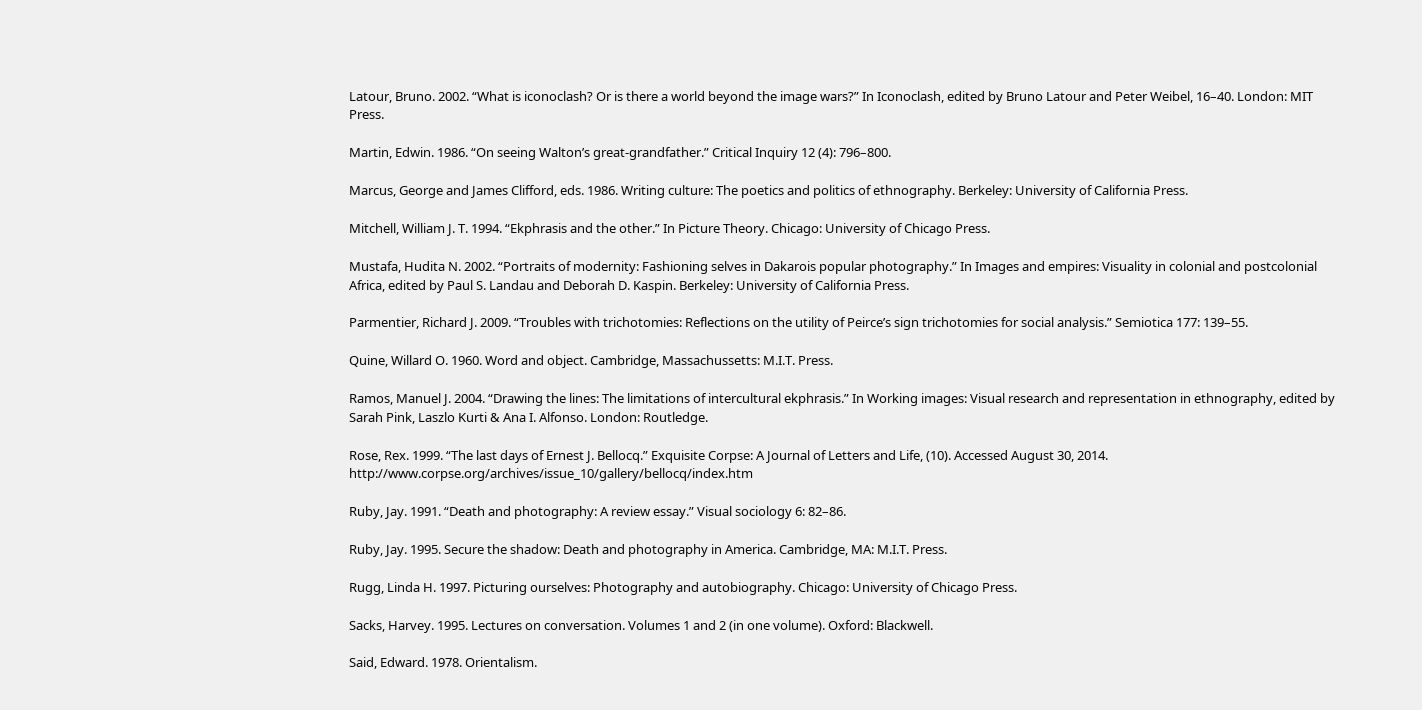Latour, Bruno. 2002. “What is iconoclash? Or is there a world beyond the image wars?” In Iconoclash, edited by Bruno Latour and Peter Weibel, 16–40. London: MIT Press.

Martin, Edwin. 1986. “On seeing Walton’s great-grandfather.” Critical Inquiry 12 (4): 796–800.

Marcus, George and James Clifford, eds. 1986. Writing culture: The poetics and politics of ethnography. Berkeley: University of California Press.

Mitchell, William J. T. 1994. “Ekphrasis and the other.” In Picture Theory. Chicago: University of Chicago Press.

Mustafa, Hudita N. 2002. “Portraits of modernity: Fashioning selves in Dakarois popular photography.” In Images and empires: Visuality in colonial and postcolonial Africa, edited by Paul S. Landau and Deborah D. Kaspin. Berkeley: University of California Press.

Parmentier, Richard J. 2009. “Troubles with trichotomies: Reflections on the utility of Peirce’s sign trichotomies for social analysis.” Semiotica 177: 139–55.

Quine, Willard O. 1960. Word and object. Cambridge, Massachussetts: M.I.T. Press.

Ramos, Manuel J. 2004. “Drawing the lines: The limitations of intercultural ekphrasis.” In Working images: Visual research and representation in ethnography, edited by Sarah Pink, Laszlo Kurti & Ana I. Alfonso. London: Routledge.

Rose, Rex. 1999. “The last days of Ernest J. Bellocq.” Exquisite Corpse: A Journal of Letters and Life, (10). Accessed August 30, 2014. http://www.corpse.org/archives/issue_10/gallery/bellocq/index.htm

Ruby, Jay. 1991. “Death and photography: A review essay.” Visual sociology 6: 82–86.

Ruby, Jay. 1995. Secure the shadow: Death and photography in America. Cambridge, MA: M.I.T. Press.

Rugg, Linda H. 1997. Picturing ourselves: Photography and autobiography. Chicago: University of Chicago Press.

Sacks, Harvey. 1995. Lectures on conversation. Volumes 1 and 2 (in one volume). Oxford: Blackwell.

Said, Edward. 1978. Orientalism.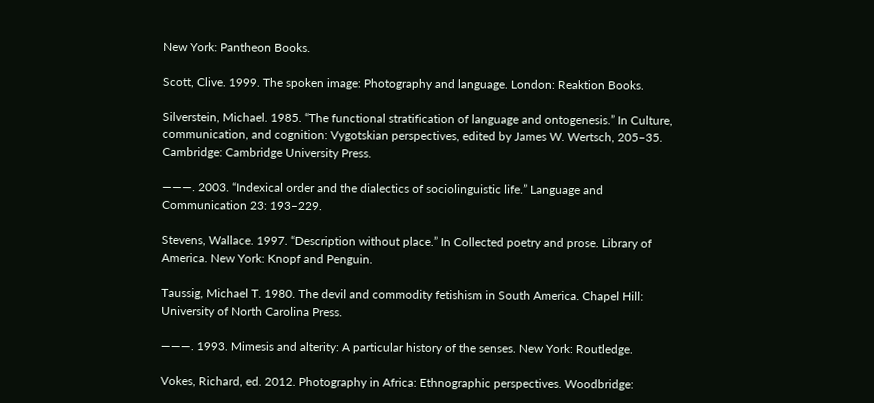New York: Pantheon Books.

Scott, Clive. 1999. The spoken image: Photography and language. London: Reaktion Books.

Silverstein, Michael. 1985. “The functional stratification of language and ontogenesis.” In Culture, communication, and cognition: Vygotskian perspectives, edited by James W. Wertsch, 205–35. Cambridge: Cambridge University Press.

———. 2003. “Indexical order and the dialectics of sociolinguistic life.” Language and Communication 23: 193–229.

Stevens, Wallace. 1997. “Description without place.” In Collected poetry and prose. Library of America. New York: Knopf and Penguin.

Taussig, Michael T. 1980. The devil and commodity fetishism in South America. Chapel Hill: University of North Carolina Press.

———. 1993. Mimesis and alterity: A particular history of the senses. New York: Routledge.

Vokes, Richard, ed. 2012. Photography in Africa: Ethnographic perspectives. Woodbridge: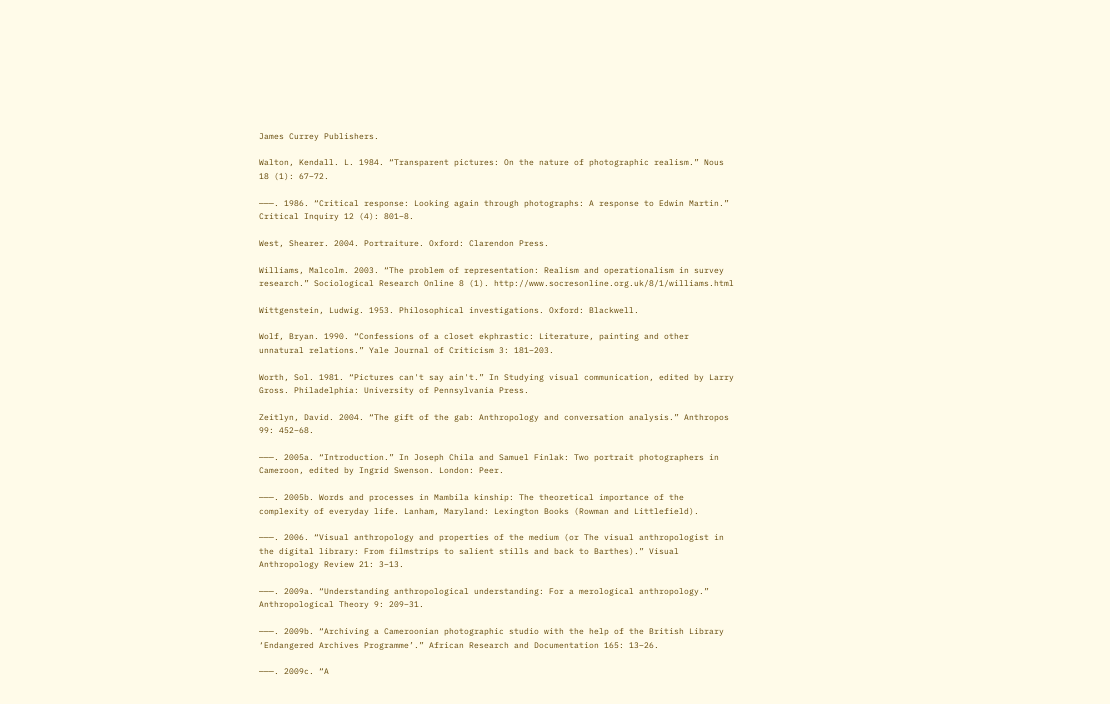James Currey Publishers.

Walton, Kendall. L. 1984. “Transparent pictures: On the nature of photographic realism.” Nous 18 (1): 67–72.

———. 1986. “Critical response: Looking again through photographs: A response to Edwin Martin.” Critical Inquiry 12 (4): 801–8.

West, Shearer. 2004. Portraiture. Oxford: Clarendon Press.

Williams, Malcolm. 2003. “The problem of representation: Realism and operationalism in survey research.” Sociological Research Online 8 (1). http://www.socresonline.org.uk/8/1/williams.html

Wittgenstein, Ludwig. 1953. Philosophical investigations. Oxford: Blackwell.

Wolf, Bryan. 1990. “Confessions of a closet ekphrastic: Literature, painting and other unnatural relations.” Yale Journal of Criticism 3: 181–203.

Worth, Sol. 1981. “Pictures can't say ain't.” In Studying visual communication, edited by Larry Gross. Philadelphia: University of Pennsylvania Press.

Zeitlyn, David. 2004. “The gift of the gab: Anthropology and conversation analysis.” Anthropos 99: 452–68.

———. 2005a. “Introduction.” In Joseph Chila and Samuel Finlak: Two portrait photographers in Cameroon, edited by Ingrid Swenson. London: Peer.

———. 2005b. Words and processes in Mambila kinship: The theoretical importance of the complexity of everyday life. Lanham, Maryland: Lexington Books (Rowman and Littlefield).

———. 2006. “Visual anthropology and properties of the medium (or The visual anthropologist in the digital library: From filmstrips to salient stills and back to Barthes).” Visual Anthropology Review 21: 3–13.

———. 2009a. “Understanding anthropological understanding: For a merological anthropology.” Anthropological Theory 9: 209–31.

———. 2009b. “Archiving a Cameroonian photographic studio with the help of the British Library ‘Endangered Archives Programme’.” African Research and Documentation 165: 13–26.

———. 2009c. “A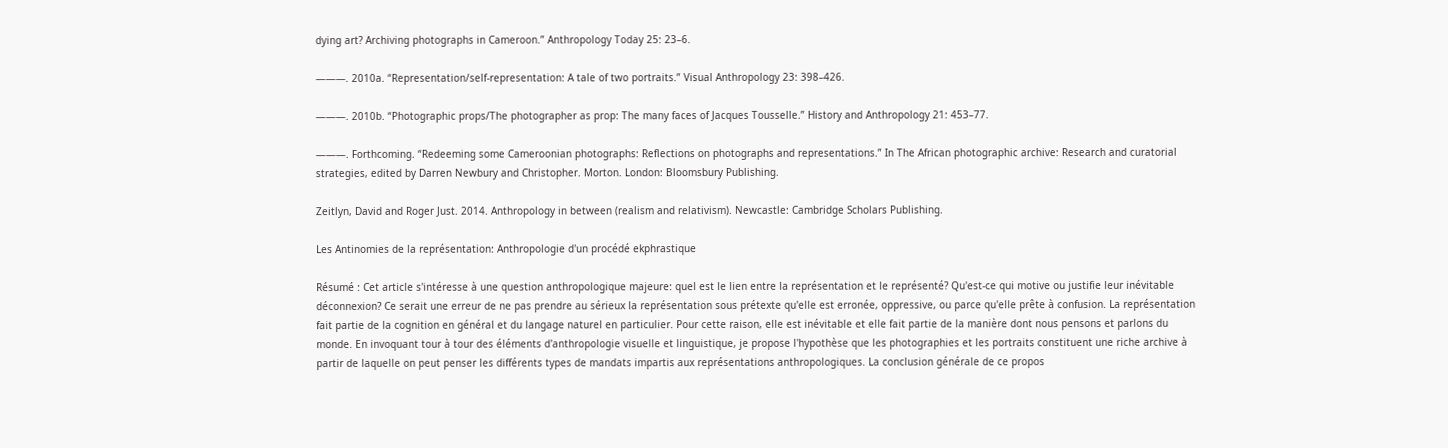dying art? Archiving photographs in Cameroon.” Anthropology Today 25: 23–6.

———. 2010a. “Representation/self-representation: A tale of two portraits.” Visual Anthropology 23: 398–426.

———. 2010b. “Photographic props/The photographer as prop: The many faces of Jacques Tousselle.” History and Anthropology 21: 453–77.

———. Forthcoming. “Redeeming some Cameroonian photographs: Reflections on photographs and representations.” In The African photographic archive: Research and curatorial strategies, edited by Darren Newbury and Christopher. Morton. London: Bloomsbury Publishing.

Zeitlyn, David and Roger Just. 2014. Anthropology in between (realism and relativism). Newcastle: Cambridge Scholars Publishing.

Les Antinomies de la représentation: Anthropologie d'un procédé ekphrastique

Résumé : Cet article s'intéresse à une question anthropologique majeure: quel est le lien entre la représentation et le représenté? Qu'est-ce qui motive ou justifie leur inévitable déconnexion? Ce serait une erreur de ne pas prendre au sérieux la représentation sous prétexte qu'elle est erronée, oppressive, ou parce qu'elle prête à confusion. La représentation fait partie de la cognition en général et du langage naturel en particulier. Pour cette raison, elle est inévitable et elle fait partie de la manière dont nous pensons et parlons du monde. En invoquant tour à tour des éléments d'anthropologie visuelle et linguistique, je propose l'hypothèse que les photographies et les portraits constituent une riche archive à partir de laquelle on peut penser les différents types de mandats impartis aux représentations anthropologiques. La conclusion générale de ce propos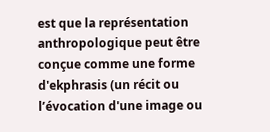est que la représentation anthropologique peut être conçue comme une forme d'ekphrasis (un récit ou l’évocation d'une image ou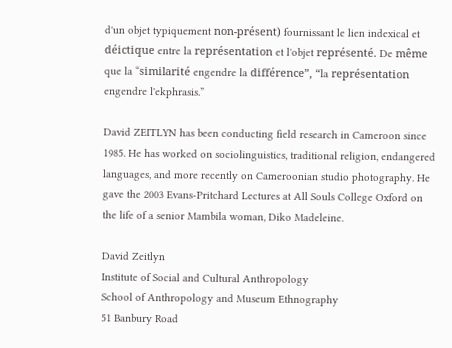d'un objet typiquement non-présent) fournissant le lien indexical et déictique entre la représentation et l'objet représenté. De même que la “similarité engendre la différence”, “la représentation engendre l'ekphrasis.”

David ZEITLYN has been conducting field research in Cameroon since 1985. He has worked on sociolinguistics, traditional religion, endangered languages, and more recently on Cameroonian studio photography. He gave the 2003 Evans-Pritchard Lectures at All Souls College Oxford on the life of a senior Mambila woman, Diko Madeleine.

David Zeitlyn
Institute of Social and Cultural Anthropology
School of Anthropology and Museum Ethnography
51 Banbury Road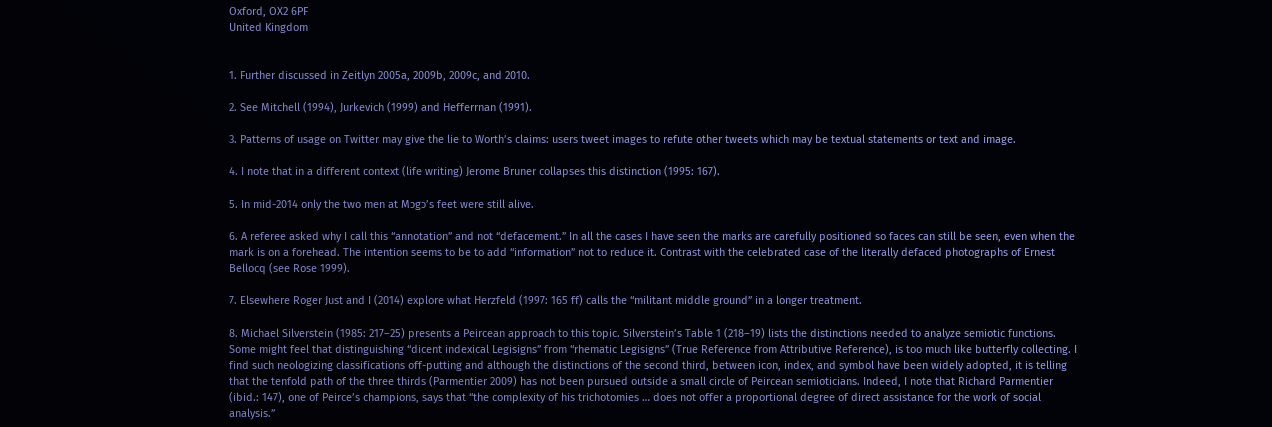Oxford, OX2 6PF
United Kingdom


1. Further discussed in Zeitlyn 2005a, 2009b, 2009c, and 2010.

2. See Mitchell (1994), Jurkevich (1999) and Hefferrnan (1991).

3. Patterns of usage on Twitter may give the lie to Worth’s claims: users tweet images to refute other tweets which may be textual statements or text and image.

4. I note that in a different context (life writing) Jerome Bruner collapses this distinction (1995: 167).

5. In mid-2014 only the two men at Mɔgɔ’s feet were still alive.

6. A referee asked why I call this “annotation” and not “defacement.” In all the cases I have seen the marks are carefully positioned so faces can still be seen, even when the mark is on a forehead. The intention seems to be to add “information” not to reduce it. Contrast with the celebrated case of the literally defaced photographs of Ernest Bellocq (see Rose 1999).

7. Elsewhere Roger Just and I (2014) explore what Herzfeld (1997: 165 ff) calls the “militant middle ground” in a longer treatment.

8. Michael Silverstein (1985: 217–25) presents a Peircean approach to this topic. Silverstein’s Table 1 (218–19) lists the distinctions needed to analyze semiotic functions. Some might feel that distinguishing “dicent indexical Legisigns” from “rhematic Legisigns” (True Reference from Attributive Reference), is too much like butterfly collecting. I find such neologizing classifications off-putting and although the distinctions of the second third, between icon, index, and symbol have been widely adopted, it is telling that the tenfold path of the three thirds (Parmentier 2009) has not been pursued outside a small circle of Peircean semioticians. Indeed, I note that Richard Parmentier (ibid.: 147), one of Peirce’s champions, says that “the complexity of his trichotomies … does not offer a proportional degree of direct assistance for the work of social analysis.”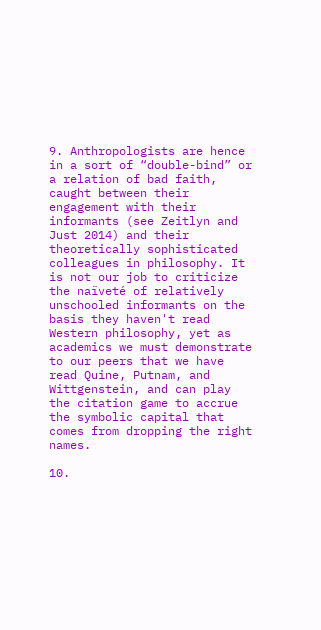9. Anthropologists are hence in a sort of “double-bind” or a relation of bad faith, caught between their engagement with their informants (see Zeitlyn and Just 2014) and their theoretically sophisticated colleagues in philosophy. It is not our job to criticize the naïveté of relatively unschooled informants on the basis they haven't read Western philosophy, yet as academics we must demonstrate to our peers that we have read Quine, Putnam, and Wittgenstein, and can play the citation game to accrue the symbolic capital that comes from dropping the right names.

10.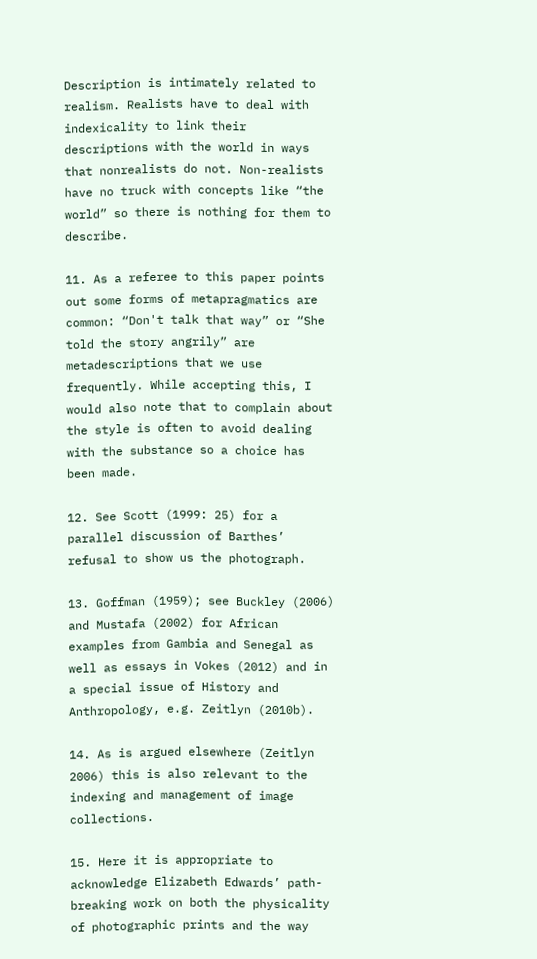Description is intimately related to realism. Realists have to deal with indexicality to link their descriptions with the world in ways that nonrealists do not. Non-realists have no truck with concepts like “the world” so there is nothing for them to describe.

11. As a referee to this paper points out some forms of metapragmatics are common: “Don't talk that way” or “She told the story angrily” are metadescriptions that we use frequently. While accepting this, I would also note that to complain about the style is often to avoid dealing with the substance so a choice has been made.

12. See Scott (1999: 25) for a parallel discussion of Barthes’ refusal to show us the photograph.

13. Goffman (1959); see Buckley (2006) and Mustafa (2002) for African examples from Gambia and Senegal as well as essays in Vokes (2012) and in a special issue of History and Anthropology, e.g. Zeitlyn (2010b).

14. As is argued elsewhere (Zeitlyn 2006) this is also relevant to the indexing and management of image collections.

15. Here it is appropriate to acknowledge Elizabeth Edwards’ path-breaking work on both the physicality of photographic prints and the way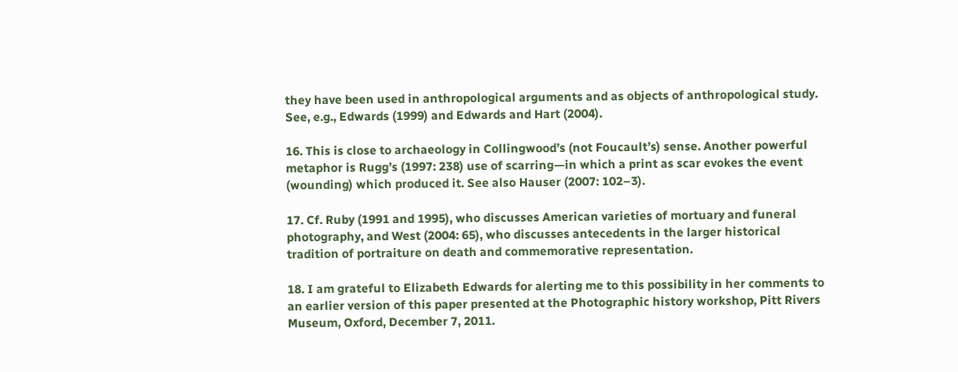they have been used in anthropological arguments and as objects of anthropological study. See, e.g., Edwards (1999) and Edwards and Hart (2004).

16. This is close to archaeology in Collingwood’s (not Foucault’s) sense. Another powerful metaphor is Rugg’s (1997: 238) use of scarring—in which a print as scar evokes the event (wounding) which produced it. See also Hauser (2007: 102–3).

17. Cf. Ruby (1991 and 1995), who discusses American varieties of mortuary and funeral photography, and West (2004: 65), who discusses antecedents in the larger historical tradition of portraiture on death and commemorative representation.

18. I am grateful to Elizabeth Edwards for alerting me to this possibility in her comments to an earlier version of this paper presented at the Photographic history workshop, Pitt Rivers Museum, Oxford, December 7, 2011.